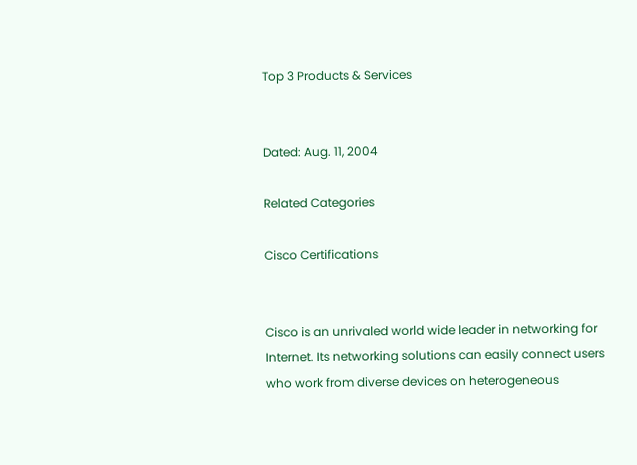Top 3 Products & Services


Dated: Aug. 11, 2004

Related Categories

Cisco Certifications


Cisco is an unrivaled world wide leader in networking for Internet. Its networking solutions can easily connect users who work from diverse devices on heterogeneous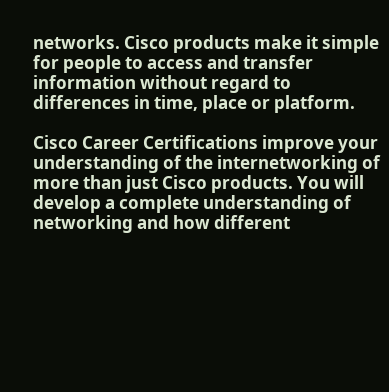networks. Cisco products make it simple for people to access and transfer information without regard to differences in time, place or platform.

Cisco Career Certifications improve your understanding of the internetworking of more than just Cisco products. You will develop a complete understanding of networking and how different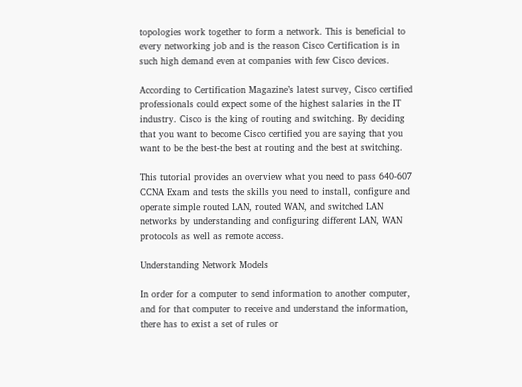topologies work together to form a network. This is beneficial to every networking job and is the reason Cisco Certification is in such high demand even at companies with few Cisco devices.

According to Certification Magazine’s latest survey, Cisco certified professionals could expect some of the highest salaries in the IT industry. Cisco is the king of routing and switching. By deciding that you want to become Cisco certified you are saying that you want to be the best-the best at routing and the best at switching.

This tutorial provides an overview what you need to pass 640-607 CCNA Exam and tests the skills you need to install, configure and operate simple routed LAN, routed WAN, and switched LAN networks by understanding and configuring different LAN, WAN protocols as well as remote access.

Understanding Network Models

In order for a computer to send information to another computer, and for that computer to receive and understand the information, there has to exist a set of rules or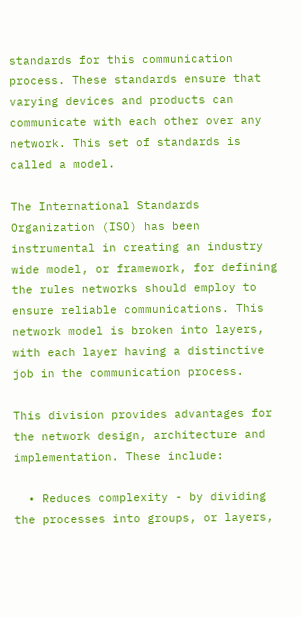standards for this communication process. These standards ensure that varying devices and products can communicate with each other over any network. This set of standards is called a model.

The International Standards Organization (ISO) has been instrumental in creating an industry wide model, or framework, for defining the rules networks should employ to ensure reliable communications. This network model is broken into layers, with each layer having a distinctive job in the communication process.

This division provides advantages for the network design, architecture and implementation. These include:

  • Reduces complexity - by dividing the processes into groups, or layers,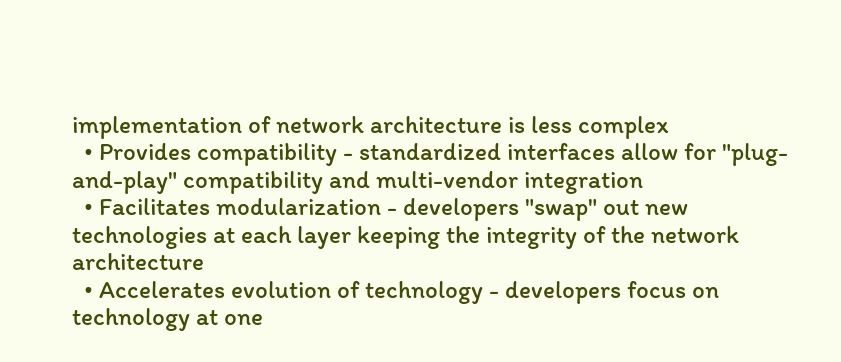implementation of network architecture is less complex
  • Provides compatibility - standardized interfaces allow for "plug-and-play" compatibility and multi-vendor integration
  • Facilitates modularization - developers "swap" out new technologies at each layer keeping the integrity of the network architecture
  • Accelerates evolution of technology - developers focus on technology at one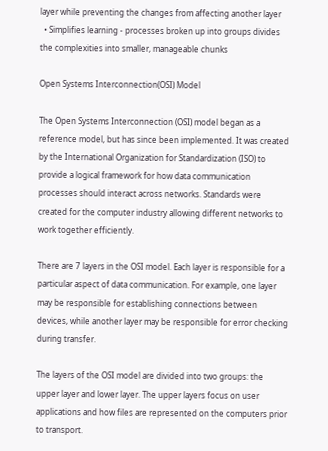layer while preventing the changes from affecting another layer
  • Simplifies learning - processes broken up into groups divides the complexities into smaller, manageable chunks

Open Systems Interconnection(OSI) Model

The Open Systems Interconnection (OSI) model began as a reference model, but has since been implemented. It was created by the International Organization for Standardization (ISO) to provide a logical framework for how data communication processes should interact across networks. Standards were created for the computer industry allowing different networks to work together efficiently.

There are 7 layers in the OSI model. Each layer is responsible for a particular aspect of data communication. For example, one layer may be responsible for establishing connections between devices, while another layer may be responsible for error checking during transfer.

The layers of the OSI model are divided into two groups: the upper layer and lower layer. The upper layers focus on user applications and how files are represented on the computers prior to transport.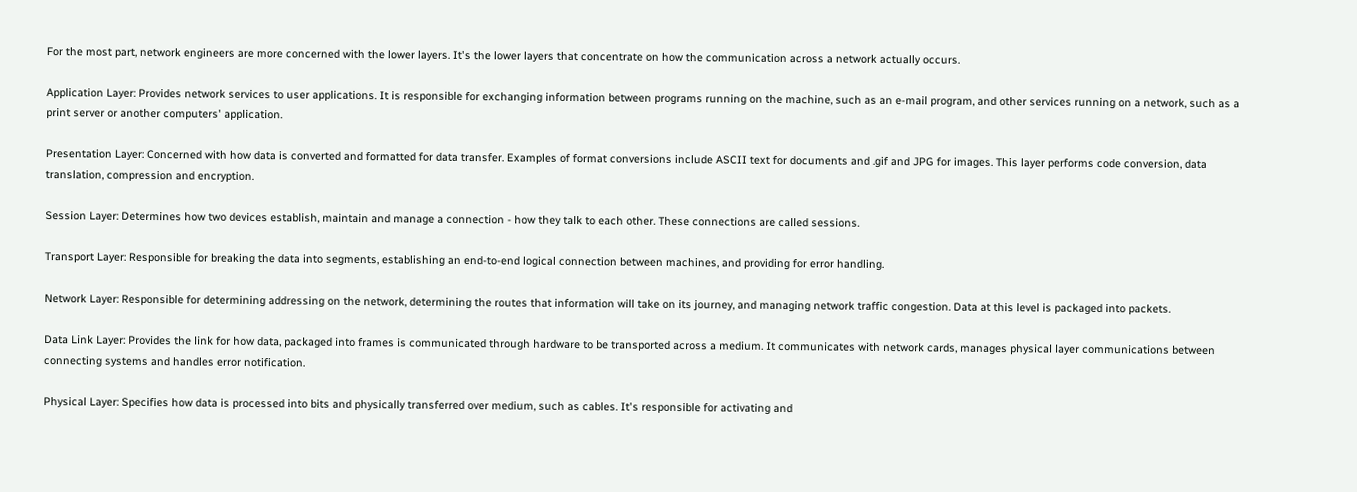For the most part, network engineers are more concerned with the lower layers. It's the lower layers that concentrate on how the communication across a network actually occurs.

Application Layer: Provides network services to user applications. It is responsible for exchanging information between programs running on the machine, such as an e-mail program, and other services running on a network, such as a print server or another computers' application.

Presentation Layer: Concerned with how data is converted and formatted for data transfer. Examples of format conversions include ASCII text for documents and .gif and JPG for images. This layer performs code conversion, data translation, compression and encryption.

Session Layer: Determines how two devices establish, maintain and manage a connection - how they talk to each other. These connections are called sessions.

Transport Layer: Responsible for breaking the data into segments, establishing an end-to-end logical connection between machines, and providing for error handling.

Network Layer: Responsible for determining addressing on the network, determining the routes that information will take on its journey, and managing network traffic congestion. Data at this level is packaged into packets.

Data Link Layer: Provides the link for how data, packaged into frames is communicated through hardware to be transported across a medium. It communicates with network cards, manages physical layer communications between connecting systems and handles error notification.

Physical Layer: Specifies how data is processed into bits and physically transferred over medium, such as cables. It's responsible for activating and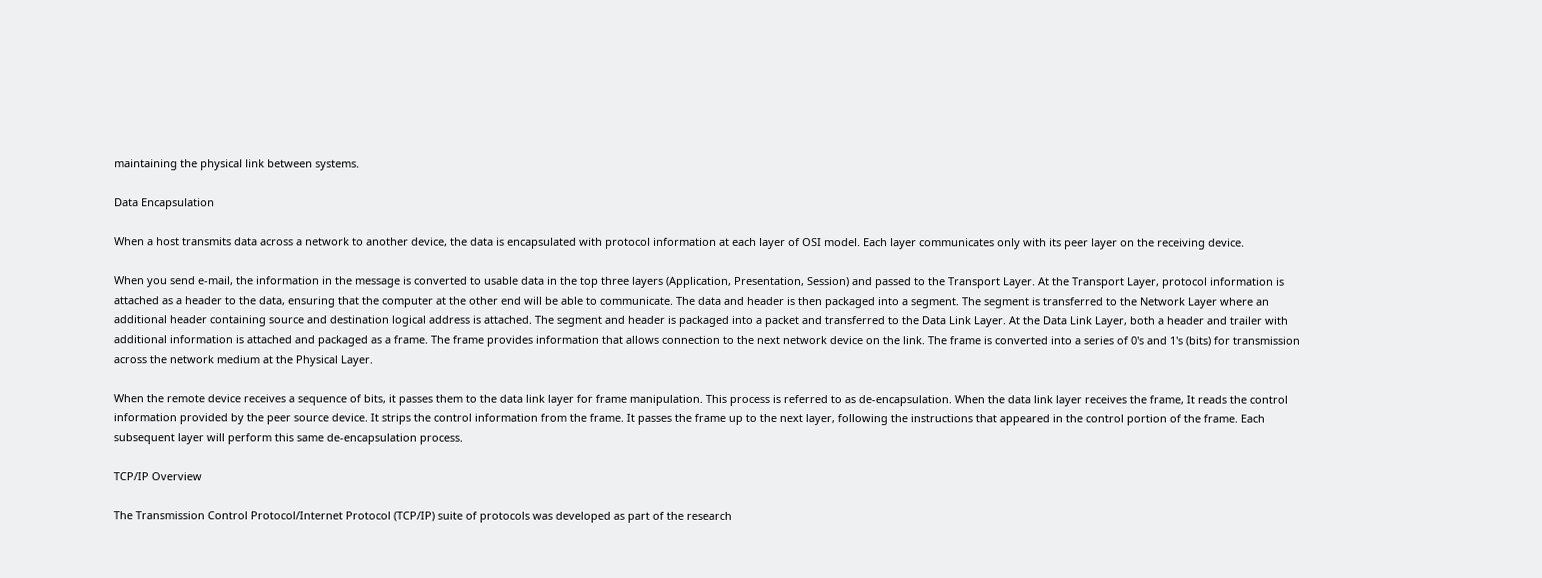maintaining the physical link between systems.

Data Encapsulation

When a host transmits data across a network to another device, the data is encapsulated with protocol information at each layer of OSI model. Each layer communicates only with its peer layer on the receiving device.

When you send e-mail, the information in the message is converted to usable data in the top three layers (Application, Presentation, Session) and passed to the Transport Layer. At the Transport Layer, protocol information is attached as a header to the data, ensuring that the computer at the other end will be able to communicate. The data and header is then packaged into a segment. The segment is transferred to the Network Layer where an additional header containing source and destination logical address is attached. The segment and header is packaged into a packet and transferred to the Data Link Layer. At the Data Link Layer, both a header and trailer with additional information is attached and packaged as a frame. The frame provides information that allows connection to the next network device on the link. The frame is converted into a series of 0's and 1's (bits) for transmission across the network medium at the Physical Layer.

When the remote device receives a sequence of bits, it passes them to the data link layer for frame manipulation. This process is referred to as de-encapsulation. When the data link layer receives the frame, It reads the control information provided by the peer source device. It strips the control information from the frame. It passes the frame up to the next layer, following the instructions that appeared in the control portion of the frame. Each subsequent layer will perform this same de-encapsulation process.

TCP/IP Overview

The Transmission Control Protocol/Internet Protocol (TCP/IP) suite of protocols was developed as part of the research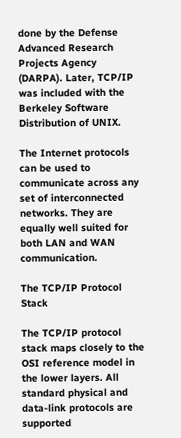done by the Defense Advanced Research Projects Agency (DARPA). Later, TCP/IP was included with the Berkeley Software Distribution of UNIX.

The Internet protocols can be used to communicate across any set of interconnected networks. They are equally well suited for both LAN and WAN communication.

The TCP/IP Protocol Stack

The TCP/IP protocol stack maps closely to the OSI reference model in the lower layers. All standard physical and data-link protocols are supported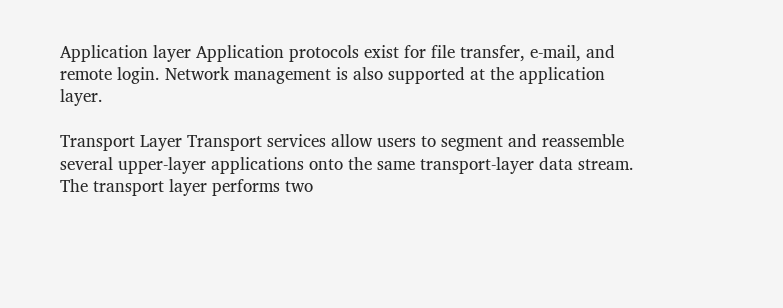Application layer Application protocols exist for file transfer, e-mail, and remote login. Network management is also supported at the application layer.

Transport Layer Transport services allow users to segment and reassemble several upper-layer applications onto the same transport-layer data stream. The transport layer performs two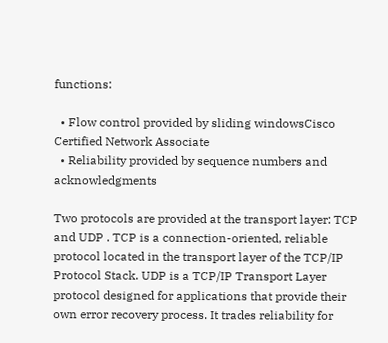functions:

  • Flow control provided by sliding windowsCisco Certified Network Associate
  • Reliability provided by sequence numbers and acknowledgments

Two protocols are provided at the transport layer: TCP and UDP . TCP is a connection-oriented, reliable protocol located in the transport layer of the TCP/IP Protocol Stack. UDP is a TCP/IP Transport Layer protocol designed for applications that provide their own error recovery process. It trades reliability for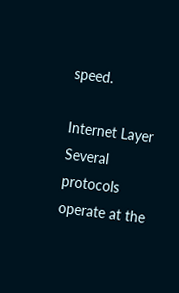speed.

Internet Layer Several protocols operate at the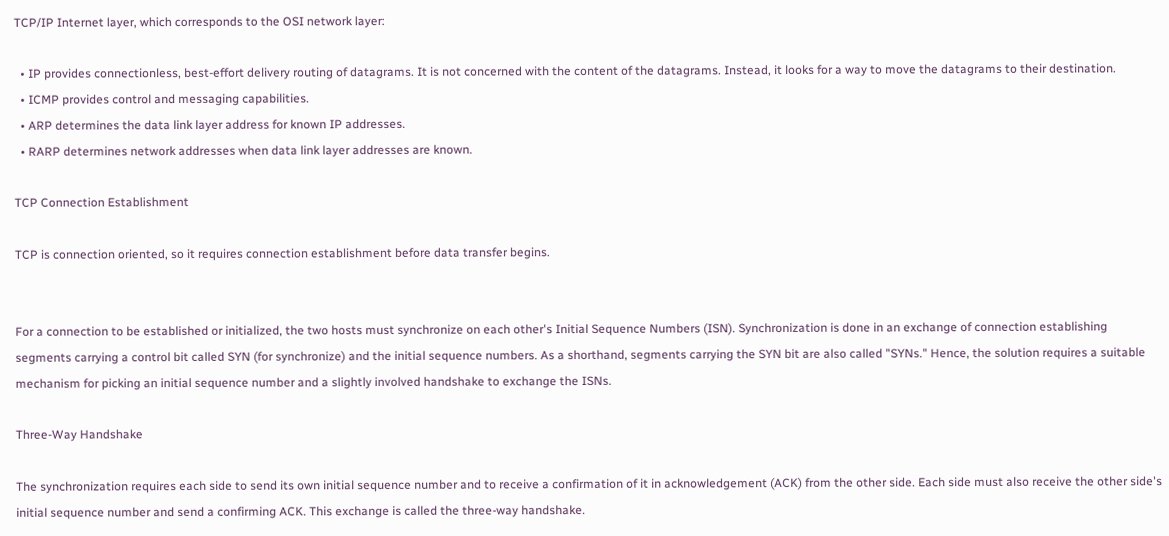TCP/IP Internet layer, which corresponds to the OSI network layer:

  • IP provides connectionless, best-effort delivery routing of datagrams. It is not concerned with the content of the datagrams. Instead, it looks for a way to move the datagrams to their destination.
  • ICMP provides control and messaging capabilities.
  • ARP determines the data link layer address for known IP addresses.
  • RARP determines network addresses when data link layer addresses are known.

TCP Connection Establishment

TCP is connection oriented, so it requires connection establishment before data transfer begins.


For a connection to be established or initialized, the two hosts must synchronize on each other's Initial Sequence Numbers (ISN). Synchronization is done in an exchange of connection establishing segments carrying a control bit called SYN (for synchronize) and the initial sequence numbers. As a shorthand, segments carrying the SYN bit are also called "SYNs." Hence, the solution requires a suitable mechanism for picking an initial sequence number and a slightly involved handshake to exchange the ISNs.

Three-Way Handshake

The synchronization requires each side to send its own initial sequence number and to receive a confirmation of it in acknowledgement (ACK) from the other side. Each side must also receive the other side's initial sequence number and send a confirming ACK. This exchange is called the three-way handshake.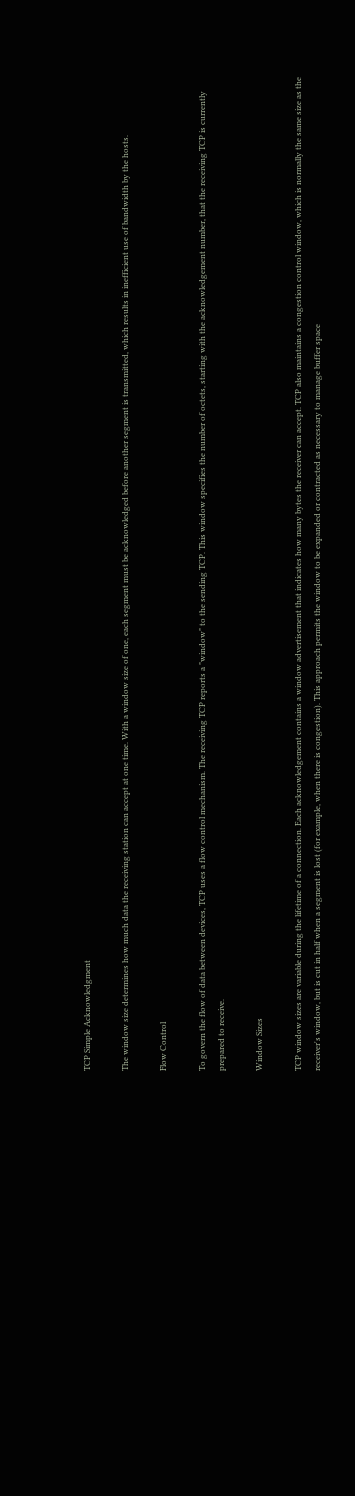TCP Simple Acknowledgment

The window size determines how much data the receiving station can accept at one time. With a window size of one, each segment must be acknowledged before another segment is transmitted, which results in inefficient use of bandwidth by the hosts.

Flow Control

To govern the flow of data between devices, TCP uses a flow control mechanism. The receiving TCP reports a "window" to the sending TCP. This window specifies the number of octets, starting with the acknowledgement number, that the receiving TCP is currently prepared to receive.

Window Sizes

TCP window sizes are variable during the lifetime of a connection. Each acknowledgement contains a window advertisement that indicates how many bytes the receiver can accept. TCP also maintains a congestion control window, which is normally the same size as the receiver's window, but is cut in half when a segment is lost (for example, when there is congestion). This approach permits the window to be expanded or contracted as necessary to manage buffer space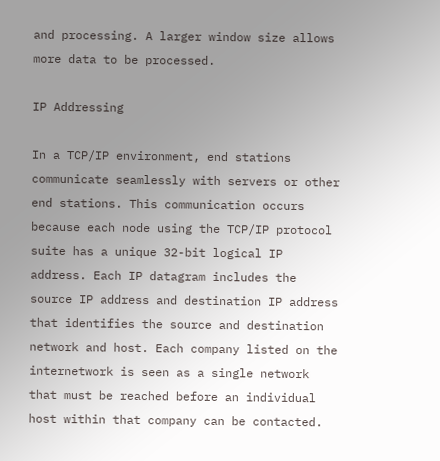and processing. A larger window size allows more data to be processed.

IP Addressing

In a TCP/IP environment, end stations communicate seamlessly with servers or other end stations. This communication occurs because each node using the TCP/IP protocol suite has a unique 32-bit logical IP address. Each IP datagram includes the source IP address and destination IP address that identifies the source and destination network and host. Each company listed on the internetwork is seen as a single network that must be reached before an individual host within that company can be contacted.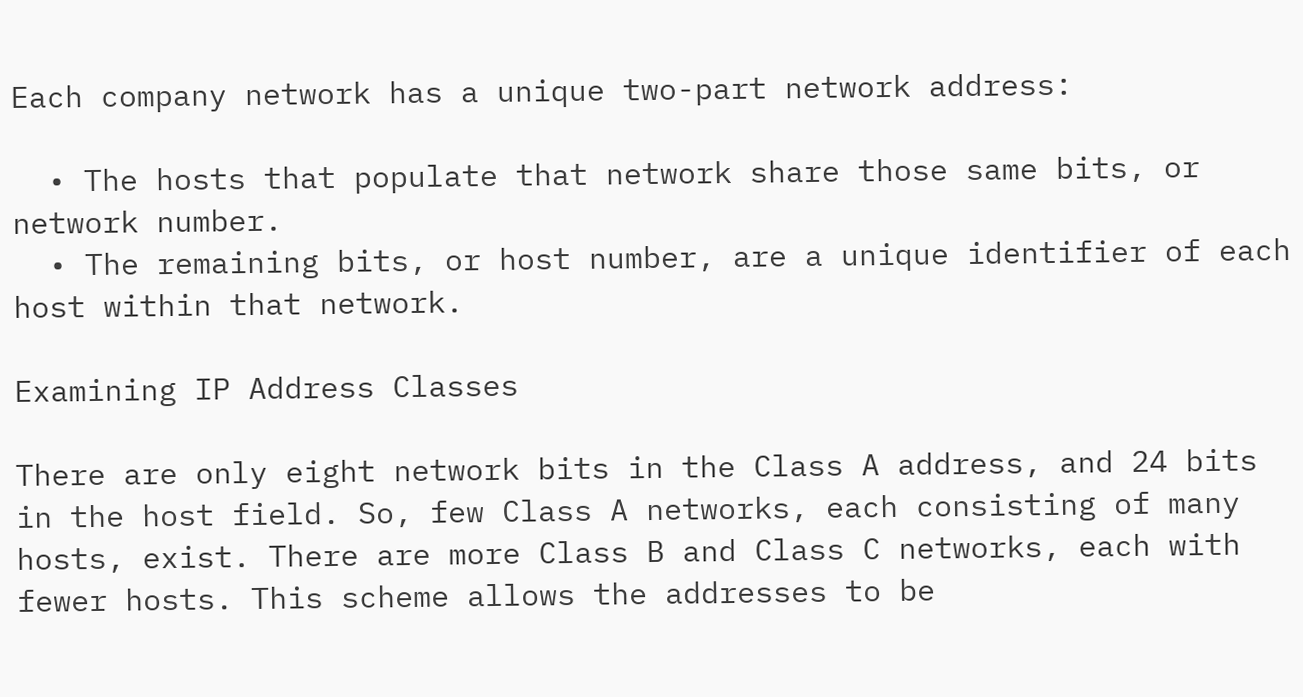Each company network has a unique two-part network address:

  • The hosts that populate that network share those same bits, or network number.
  • The remaining bits, or host number, are a unique identifier of each host within that network.

Examining IP Address Classes

There are only eight network bits in the Class A address, and 24 bits in the host field. So, few Class A networks, each consisting of many hosts, exist. There are more Class B and Class C networks, each with fewer hosts. This scheme allows the addresses to be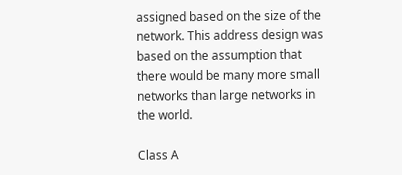assigned based on the size of the network. This address design was based on the assumption that there would be many more small networks than large networks in the world.

Class A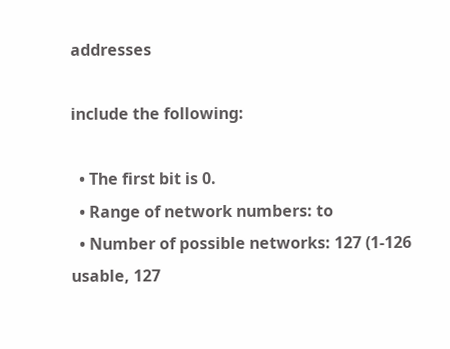addresses

include the following:

  • The first bit is 0.
  • Range of network numbers: to
  • Number of possible networks: 127 (1-126 usable, 127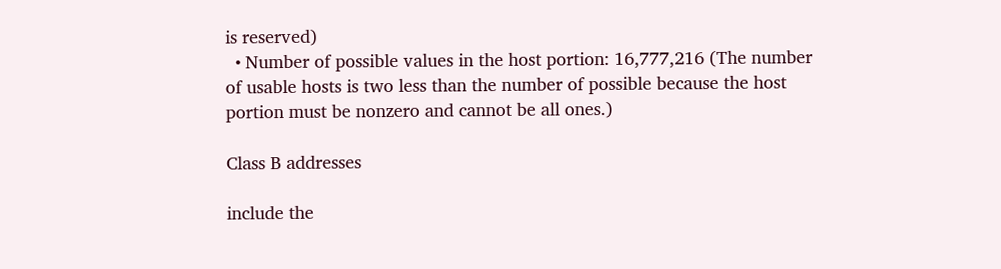is reserved)
  • Number of possible values in the host portion: 16,777,216 (The number of usable hosts is two less than the number of possible because the host portion must be nonzero and cannot be all ones.)

Class B addresses

include the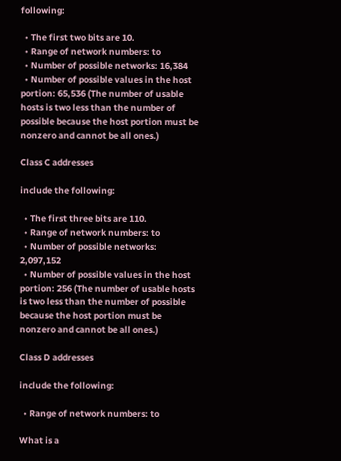following:

  • The first two bits are 10.
  • Range of network numbers: to
  • Number of possible networks: 16,384
  • Number of possible values in the host portion: 65,536 (The number of usable hosts is two less than the number of possible because the host portion must be nonzero and cannot be all ones.)

Class C addresses

include the following:

  • The first three bits are 110.
  • Range of network numbers: to
  • Number of possible networks: 2,097,152
  • Number of possible values in the host portion: 256 (The number of usable hosts is two less than the number of possible because the host portion must be nonzero and cannot be all ones.)

Class D addresses

include the following:

  • Range of network numbers: to

What is a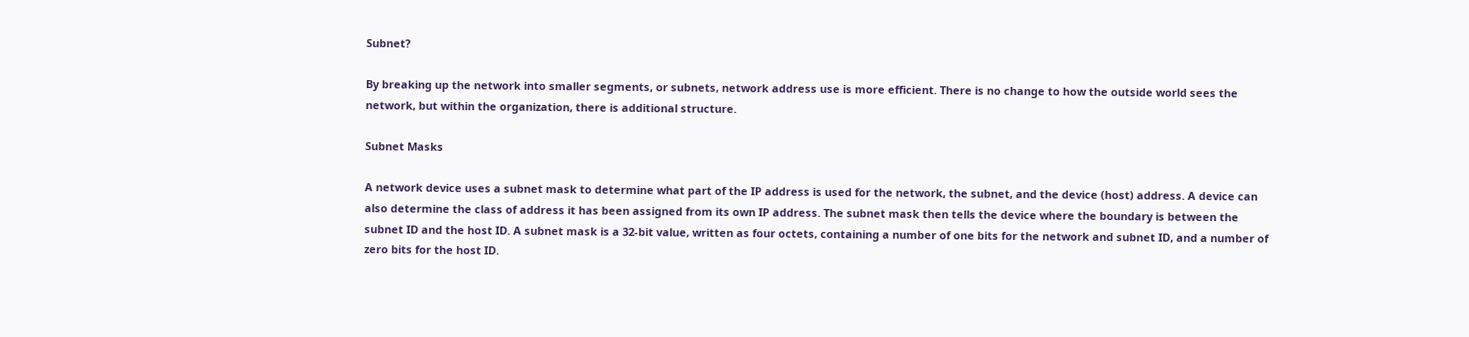Subnet?

By breaking up the network into smaller segments, or subnets, network address use is more efficient. There is no change to how the outside world sees the network, but within the organization, there is additional structure.

Subnet Masks

A network device uses a subnet mask to determine what part of the IP address is used for the network, the subnet, and the device (host) address. A device can also determine the class of address it has been assigned from its own IP address. The subnet mask then tells the device where the boundary is between the subnet ID and the host ID. A subnet mask is a 32-bit value, written as four octets, containing a number of one bits for the network and subnet ID, and a number of zero bits for the host ID.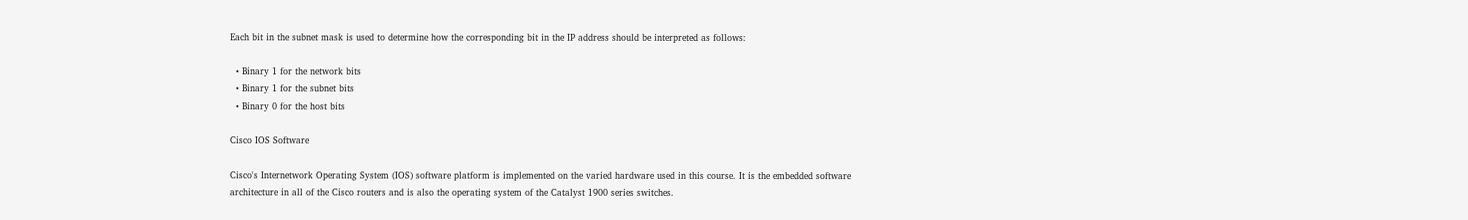Each bit in the subnet mask is used to determine how the corresponding bit in the IP address should be interpreted as follows:

  • Binary 1 for the network bits
  • Binary 1 for the subnet bits
  • Binary 0 for the host bits

Cisco IOS Software

Cisco's Internetwork Operating System (IOS) software platform is implemented on the varied hardware used in this course. It is the embedded software architecture in all of the Cisco routers and is also the operating system of the Catalyst 1900 series switches.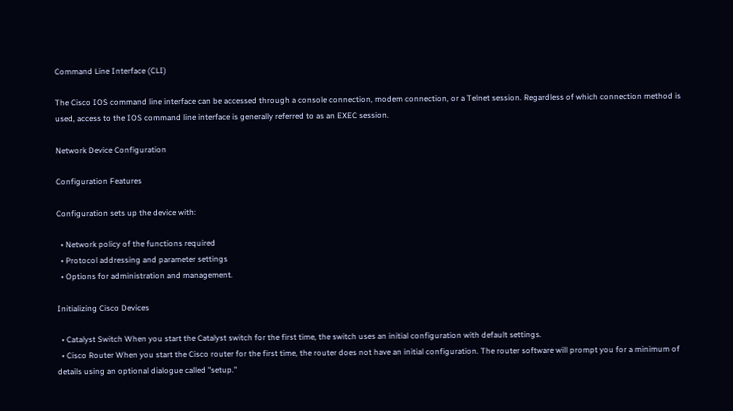Command Line Interface (CLI)

The Cisco IOS command line interface can be accessed through a console connection, modem connection, or a Telnet session. Regardless of which connection method is used, access to the IOS command line interface is generally referred to as an EXEC session.

Network Device Configuration

Configuration Features

Configuration sets up the device with:

  • Network policy of the functions required
  • Protocol addressing and parameter settings
  • Options for administration and management.

Initializing Cisco Devices

  • Catalyst Switch When you start the Catalyst switch for the first time, the switch uses an initial configuration with default settings.
  • Cisco Router When you start the Cisco router for the first time, the router does not have an initial configuration. The router software will prompt you for a minimum of details using an optional dialogue called "setup."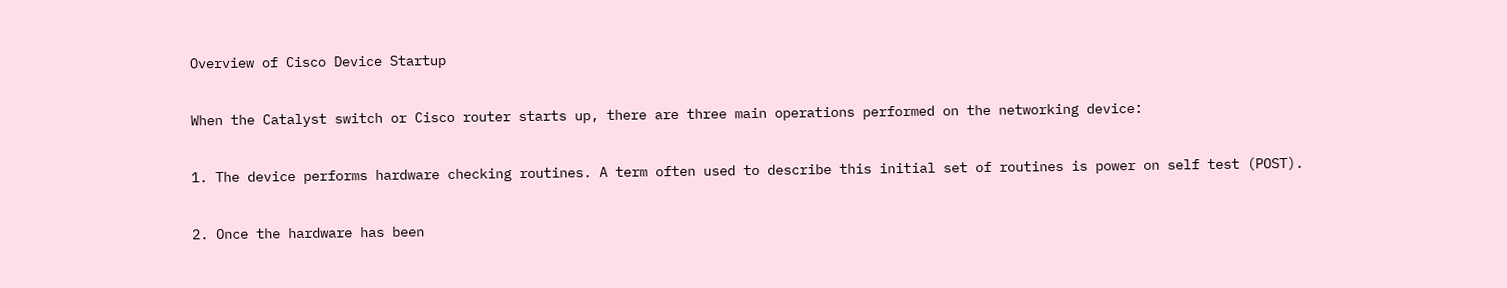Overview of Cisco Device Startup

When the Catalyst switch or Cisco router starts up, there are three main operations performed on the networking device:

1. The device performs hardware checking routines. A term often used to describe this initial set of routines is power on self test (POST).

2. Once the hardware has been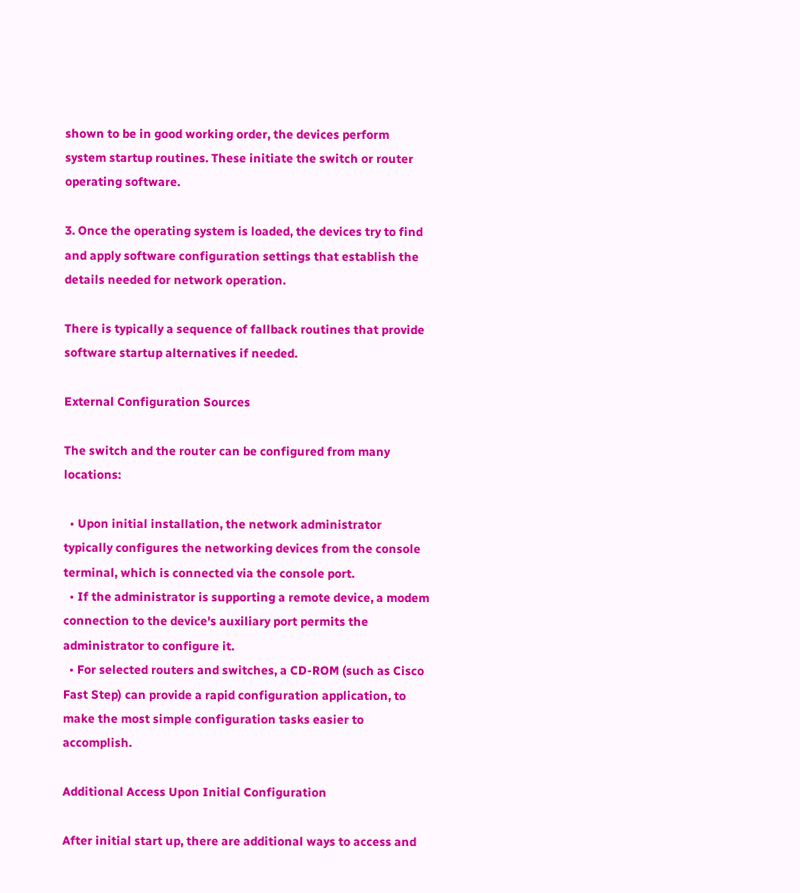shown to be in good working order, the devices perform system startup routines. These initiate the switch or router operating software.

3. Once the operating system is loaded, the devices try to find and apply software configuration settings that establish the details needed for network operation.

There is typically a sequence of fallback routines that provide software startup alternatives if needed.

External Configuration Sources

The switch and the router can be configured from many locations:

  • Upon initial installation, the network administrator typically configures the networking devices from the console terminal, which is connected via the console port.
  • If the administrator is supporting a remote device, a modem connection to the device's auxiliary port permits the administrator to configure it.
  • For selected routers and switches, a CD-ROM (such as Cisco Fast Step) can provide a rapid configuration application, to make the most simple configuration tasks easier to accomplish.

Additional Access Upon Initial Configuration

After initial start up, there are additional ways to access and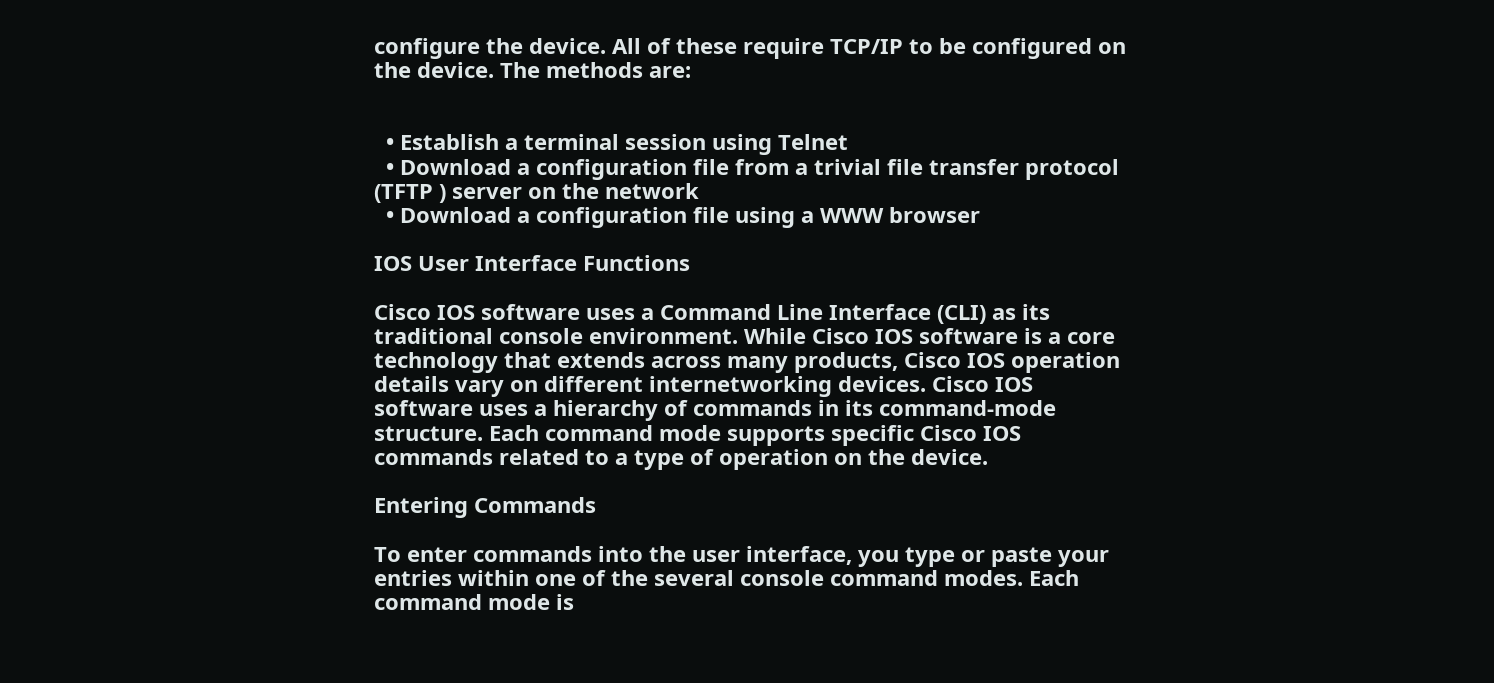configure the device. All of these require TCP/IP to be configured on the device. The methods are:


  • Establish a terminal session using Telnet
  • Download a configuration file from a trivial file transfer protocol (TFTP ) server on the network
  • Download a configuration file using a WWW browser

IOS User Interface Functions

Cisco IOS software uses a Command Line Interface (CLI) as its traditional console environment. While Cisco IOS software is a core technology that extends across many products, Cisco IOS operation details vary on different internetworking devices. Cisco IOS software uses a hierarchy of commands in its command-mode structure. Each command mode supports specific Cisco IOS commands related to a type of operation on the device.

Entering Commands

To enter commands into the user interface, you type or paste your entries within one of the several console command modes. Each command mode is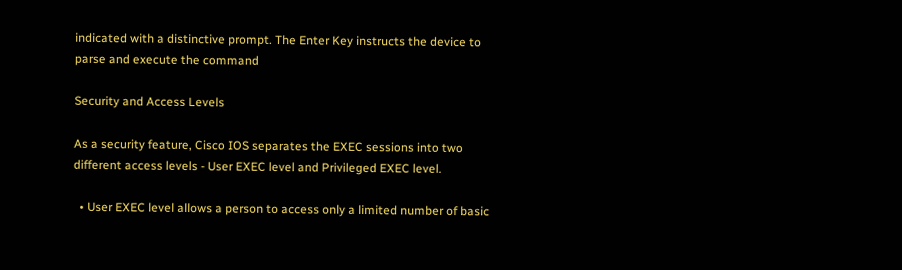indicated with a distinctive prompt. The Enter Key instructs the device to parse and execute the command

Security and Access Levels

As a security feature, Cisco IOS separates the EXEC sessions into two different access levels - User EXEC level and Privileged EXEC level.

  • User EXEC level allows a person to access only a limited number of basic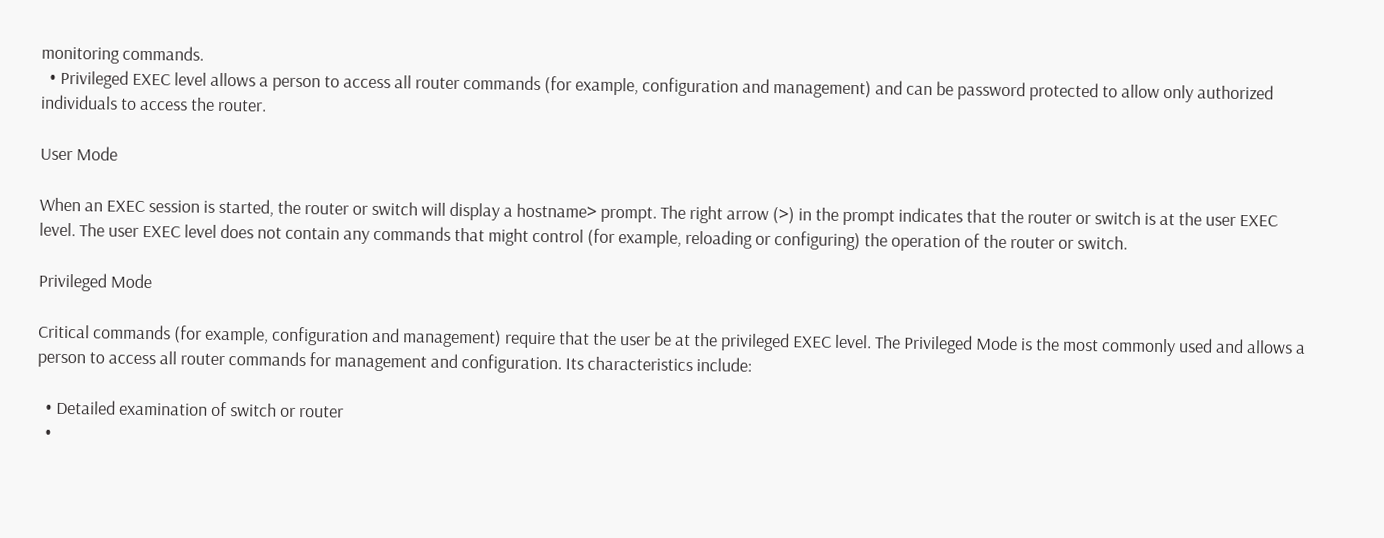monitoring commands.
  • Privileged EXEC level allows a person to access all router commands (for example, configuration and management) and can be password protected to allow only authorized individuals to access the router.

User Mode

When an EXEC session is started, the router or switch will display a hostname> prompt. The right arrow (>) in the prompt indicates that the router or switch is at the user EXEC level. The user EXEC level does not contain any commands that might control (for example, reloading or configuring) the operation of the router or switch.

Privileged Mode

Critical commands (for example, configuration and management) require that the user be at the privileged EXEC level. The Privileged Mode is the most commonly used and allows a person to access all router commands for management and configuration. Its characteristics include:

  • Detailed examination of switch or router
  •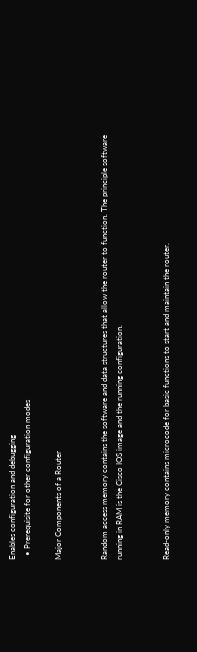Enables configuration and debugging
  • Prerequisite for other configuration modes

Major Components of a Router


Random access memory contains the software and data structures that allow the router to function. The principle software running in RAM is the Cisco IOS image and the running configuration.


Read-only memory contains microcode for basic functions to start and maintain the router.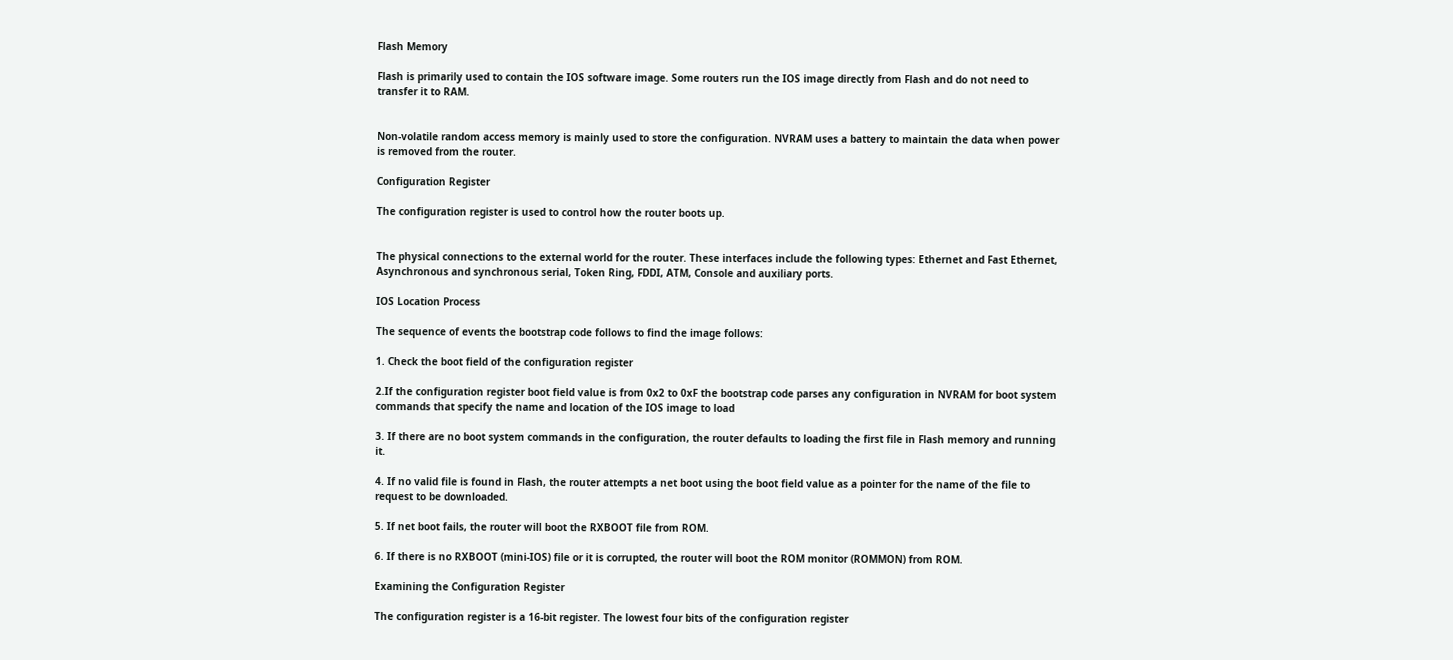Flash Memory

Flash is primarily used to contain the IOS software image. Some routers run the IOS image directly from Flash and do not need to transfer it to RAM.


Non-volatile random access memory is mainly used to store the configuration. NVRAM uses a battery to maintain the data when power is removed from the router.

Configuration Register

The configuration register is used to control how the router boots up.


The physical connections to the external world for the router. These interfaces include the following types: Ethernet and Fast Ethernet, Asynchronous and synchronous serial, Token Ring, FDDI, ATM, Console and auxiliary ports.

IOS Location Process

The sequence of events the bootstrap code follows to find the image follows:

1. Check the boot field of the configuration register

2.If the configuration register boot field value is from 0x2 to 0xF the bootstrap code parses any configuration in NVRAM for boot system commands that specify the name and location of the IOS image to load

3. If there are no boot system commands in the configuration, the router defaults to loading the first file in Flash memory and running it.

4. If no valid file is found in Flash, the router attempts a net boot using the boot field value as a pointer for the name of the file to request to be downloaded.

5. If net boot fails, the router will boot the RXBOOT file from ROM.

6. If there is no RXBOOT (mini-IOS) file or it is corrupted, the router will boot the ROM monitor (ROMMON) from ROM.

Examining the Configuration Register

The configuration register is a 16-bit register. The lowest four bits of the configuration register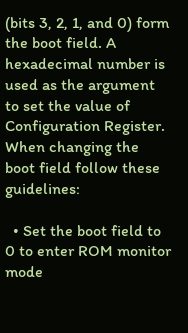(bits 3, 2, 1, and 0) form the boot field. A hexadecimal number is used as the argument to set the value of Configuration Register. When changing the boot field follow these guidelines:

  • Set the boot field to 0 to enter ROM monitor mode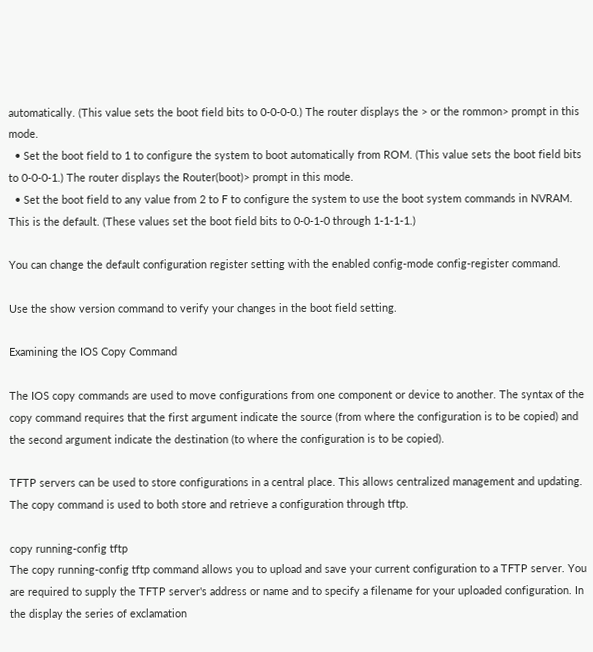automatically. (This value sets the boot field bits to 0-0-0-0.) The router displays the > or the rommon> prompt in this mode.
  • Set the boot field to 1 to configure the system to boot automatically from ROM. (This value sets the boot field bits to 0-0-0-1.) The router displays the Router(boot)> prompt in this mode.
  • Set the boot field to any value from 2 to F to configure the system to use the boot system commands in NVRAM. This is the default. (These values set the boot field bits to 0-0-1-0 through 1-1-1-1.)

You can change the default configuration register setting with the enabled config-mode config-register command.

Use the show version command to verify your changes in the boot field setting.

Examining the IOS Copy Command

The IOS copy commands are used to move configurations from one component or device to another. The syntax of the copy command requires that the first argument indicate the source (from where the configuration is to be copied) and the second argument indicate the destination (to where the configuration is to be copied).

TFTP servers can be used to store configurations in a central place. This allows centralized management and updating. The copy command is used to both store and retrieve a configuration through tftp.

copy running-config tftp
The copy running-config tftp command allows you to upload and save your current configuration to a TFTP server. You are required to supply the TFTP server's address or name and to specify a filename for your uploaded configuration. In the display the series of exclamation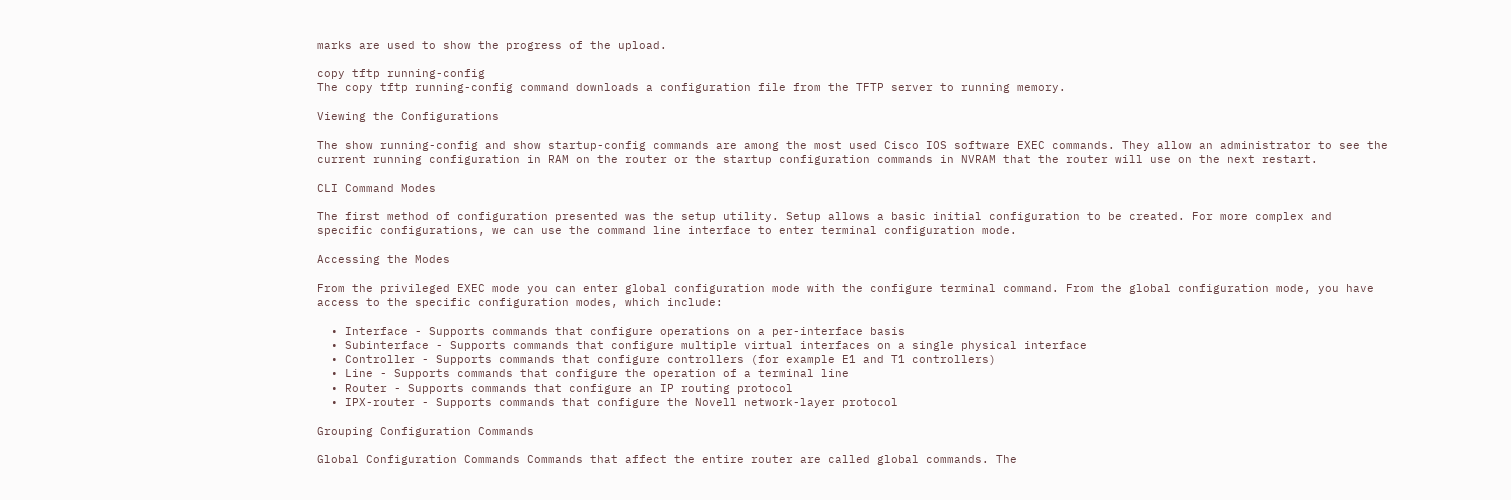marks are used to show the progress of the upload.

copy tftp running-config
The copy tftp running-config command downloads a configuration file from the TFTP server to running memory.

Viewing the Configurations

The show running-config and show startup-config commands are among the most used Cisco IOS software EXEC commands. They allow an administrator to see the current running configuration in RAM on the router or the startup configuration commands in NVRAM that the router will use on the next restart.

CLI Command Modes

The first method of configuration presented was the setup utility. Setup allows a basic initial configuration to be created. For more complex and specific configurations, we can use the command line interface to enter terminal configuration mode.

Accessing the Modes

From the privileged EXEC mode you can enter global configuration mode with the configure terminal command. From the global configuration mode, you have access to the specific configuration modes, which include:

  • Interface - Supports commands that configure operations on a per-interface basis
  • Subinterface - Supports commands that configure multiple virtual interfaces on a single physical interface
  • Controller - Supports commands that configure controllers (for example E1 and T1 controllers)
  • Line - Supports commands that configure the operation of a terminal line
  • Router - Supports commands that configure an IP routing protocol
  • IPX-router - Supports commands that configure the Novell network-layer protocol

Grouping Configuration Commands

Global Configuration Commands Commands that affect the entire router are called global commands. The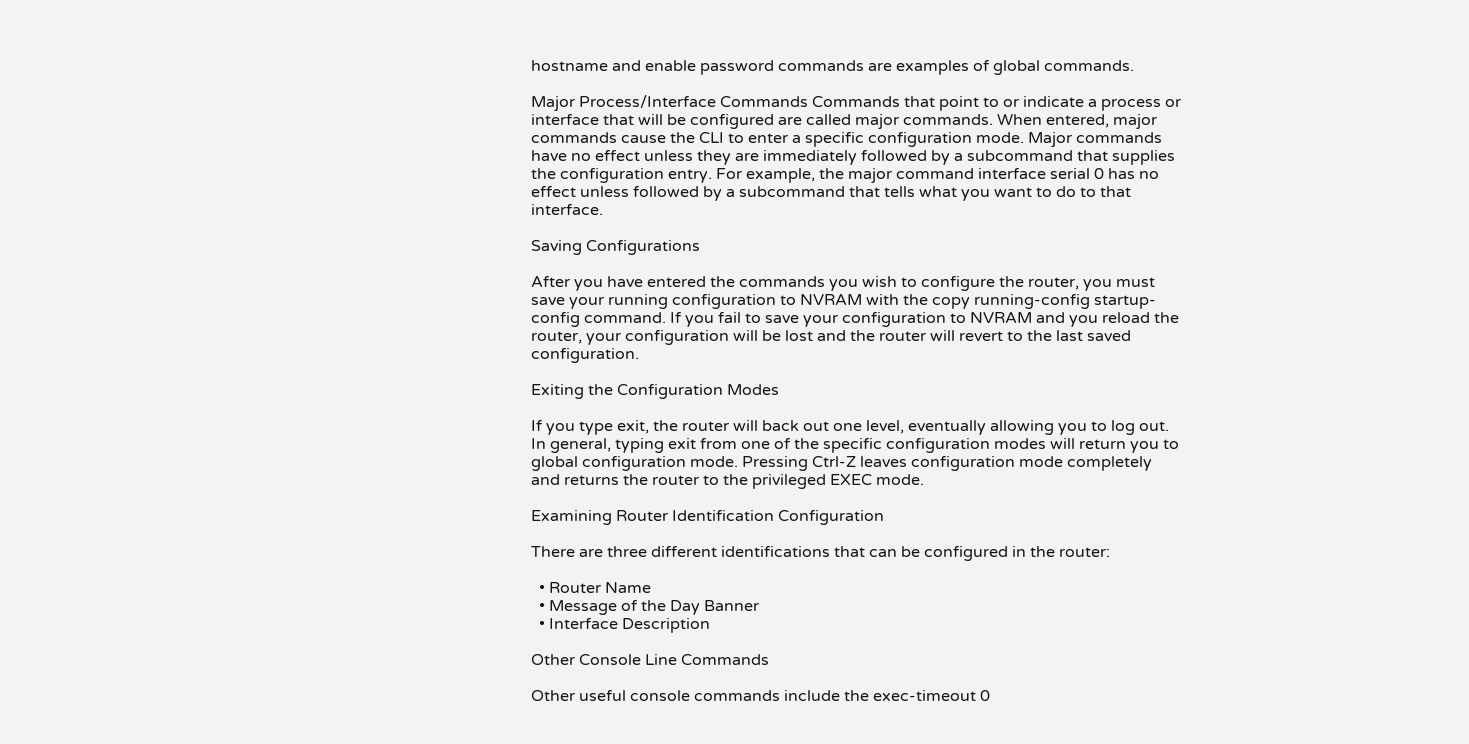hostname and enable password commands are examples of global commands.

Major Process/Interface Commands Commands that point to or indicate a process or interface that will be configured are called major commands. When entered, major commands cause the CLI to enter a specific configuration mode. Major commands have no effect unless they are immediately followed by a subcommand that supplies the configuration entry. For example, the major command interface serial 0 has no effect unless followed by a subcommand that tells what you want to do to that interface.

Saving Configurations

After you have entered the commands you wish to configure the router, you must save your running configuration to NVRAM with the copy running-config startup-config command. If you fail to save your configuration to NVRAM and you reload the router, your configuration will be lost and the router will revert to the last saved configuration.

Exiting the Configuration Modes

If you type exit, the router will back out one level, eventually allowing you to log out. In general, typing exit from one of the specific configuration modes will return you to global configuration mode. Pressing Ctrl-Z leaves configuration mode completely and returns the router to the privileged EXEC mode.

Examining Router Identification Configuration

There are three different identifications that can be configured in the router:

  • Router Name
  • Message of the Day Banner
  • Interface Description

Other Console Line Commands

Other useful console commands include the exec-timeout 0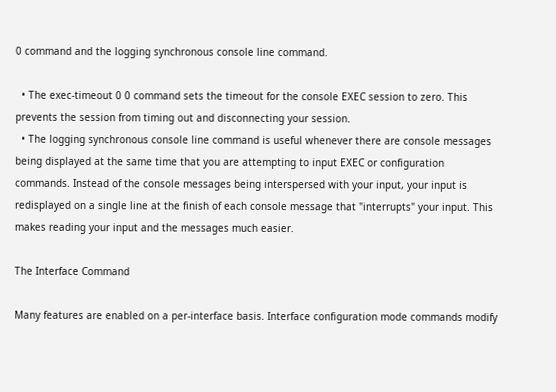0 command and the logging synchronous console line command.

  • The exec-timeout 0 0 command sets the timeout for the console EXEC session to zero. This prevents the session from timing out and disconnecting your session.
  • The logging synchronous console line command is useful whenever there are console messages being displayed at the same time that you are attempting to input EXEC or configuration commands. Instead of the console messages being interspersed with your input, your input is redisplayed on a single line at the finish of each console message that "interrupts" your input. This makes reading your input and the messages much easier.

The Interface Command

Many features are enabled on a per-interface basis. Interface configuration mode commands modify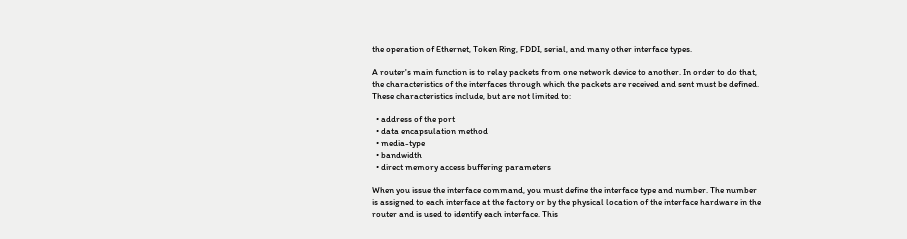the operation of Ethernet, Token Ring, FDDI, serial, and many other interface types.

A router's main function is to relay packets from one network device to another. In order to do that, the characteristics of the interfaces through which the packets are received and sent must be defined. These characteristics include, but are not limited to:

  • address of the port
  • data encapsulation method
  • media-type
  • bandwidth
  • direct memory access buffering parameters

When you issue the interface command, you must define the interface type and number. The number is assigned to each interface at the factory or by the physical location of the interface hardware in the router and is used to identify each interface. This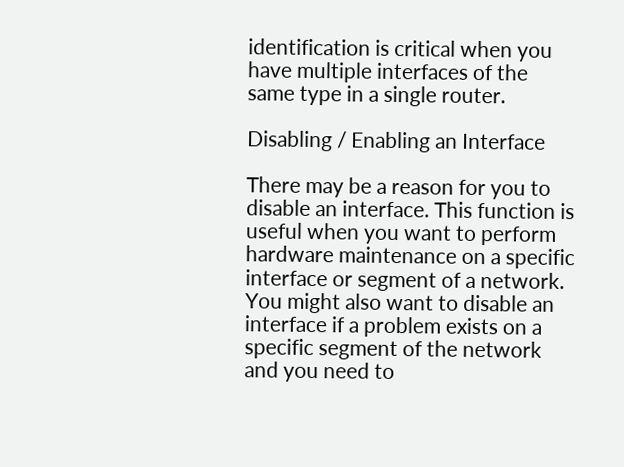identification is critical when you have multiple interfaces of the same type in a single router.

Disabling / Enabling an Interface

There may be a reason for you to disable an interface. This function is useful when you want to perform hardware maintenance on a specific interface or segment of a network. You might also want to disable an interface if a problem exists on a specific segment of the network and you need to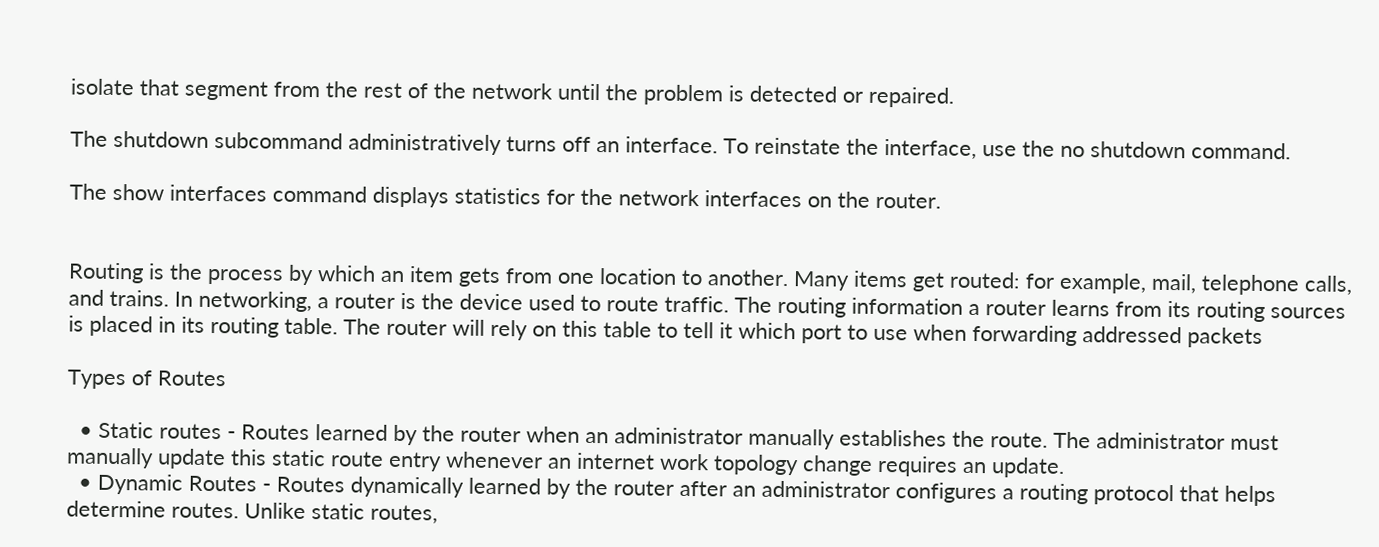isolate that segment from the rest of the network until the problem is detected or repaired.

The shutdown subcommand administratively turns off an interface. To reinstate the interface, use the no shutdown command.

The show interfaces command displays statistics for the network interfaces on the router.


Routing is the process by which an item gets from one location to another. Many items get routed: for example, mail, telephone calls, and trains. In networking, a router is the device used to route traffic. The routing information a router learns from its routing sources is placed in its routing table. The router will rely on this table to tell it which port to use when forwarding addressed packets

Types of Routes

  • Static routes - Routes learned by the router when an administrator manually establishes the route. The administrator must manually update this static route entry whenever an internet work topology change requires an update.
  • Dynamic Routes - Routes dynamically learned by the router after an administrator configures a routing protocol that helps determine routes. Unlike static routes,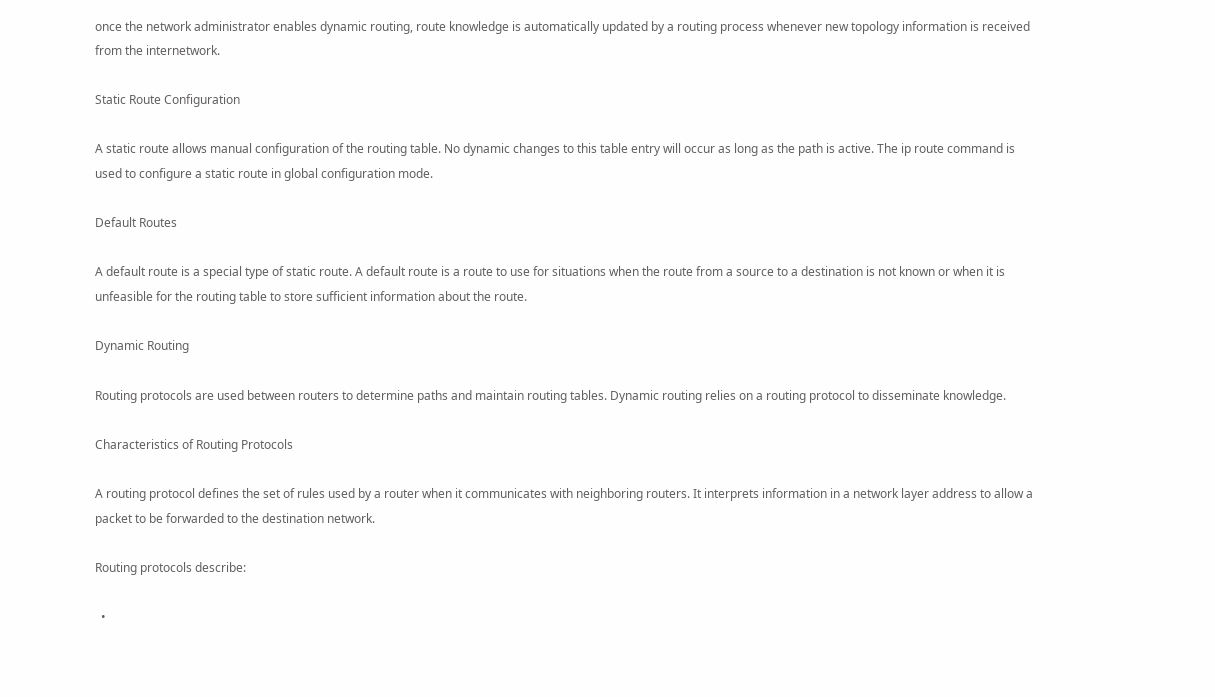once the network administrator enables dynamic routing, route knowledge is automatically updated by a routing process whenever new topology information is received from the internetwork.

Static Route Configuration

A static route allows manual configuration of the routing table. No dynamic changes to this table entry will occur as long as the path is active. The ip route command is used to configure a static route in global configuration mode.

Default Routes

A default route is a special type of static route. A default route is a route to use for situations when the route from a source to a destination is not known or when it is unfeasible for the routing table to store sufficient information about the route.

Dynamic Routing

Routing protocols are used between routers to determine paths and maintain routing tables. Dynamic routing relies on a routing protocol to disseminate knowledge.

Characteristics of Routing Protocols

A routing protocol defines the set of rules used by a router when it communicates with neighboring routers. It interprets information in a network layer address to allow a packet to be forwarded to the destination network.

Routing protocols describe:

  •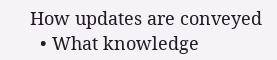How updates are conveyed
  • What knowledge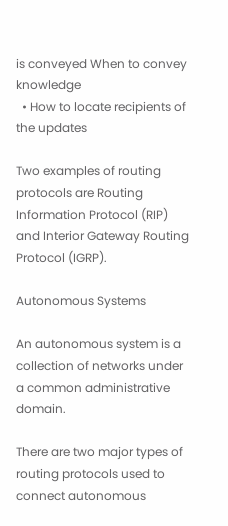is conveyed When to convey knowledge
  • How to locate recipients of the updates

Two examples of routing protocols are Routing Information Protocol (RIP) and Interior Gateway Routing Protocol (IGRP).

Autonomous Systems

An autonomous system is a collection of networks under a common administrative domain.

There are two major types of routing protocols used to connect autonomous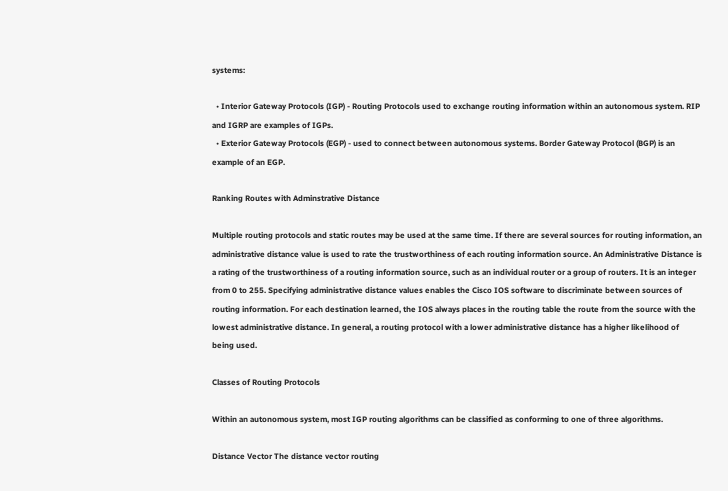systems:

  • Interior Gateway Protocols (IGP) - Routing Protocols used to exchange routing information within an autonomous system. RIP and IGRP are examples of IGPs.
  • Exterior Gateway Protocols (EGP) - used to connect between autonomous systems. Border Gateway Protocol (BGP) is an example of an EGP.

Ranking Routes with Adminstrative Distance

Multiple routing protocols and static routes may be used at the same time. If there are several sources for routing information, an administrative distance value is used to rate the trustworthiness of each routing information source. An Administrative Distance is a rating of the trustworthiness of a routing information source, such as an individual router or a group of routers. It is an integer from 0 to 255. Specifying administrative distance values enables the Cisco IOS software to discriminate between sources of routing information. For each destination learned, the IOS always places in the routing table the route from the source with the lowest administrative distance. In general, a routing protocol with a lower administrative distance has a higher likelihood of being used.

Classes of Routing Protocols

Within an autonomous system, most IGP routing algorithms can be classified as conforming to one of three algorithms.

Distance Vector The distance vector routing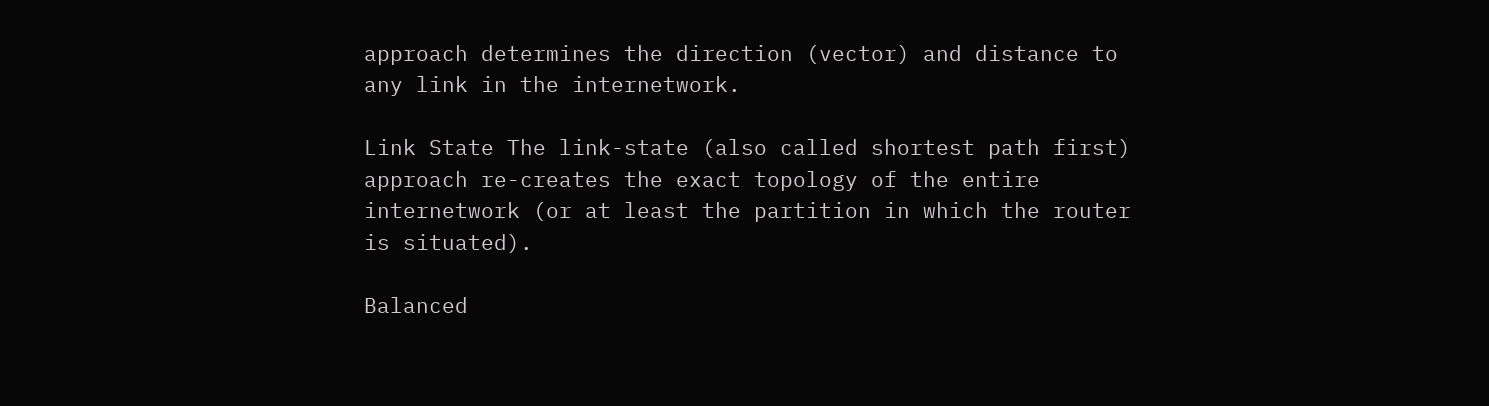approach determines the direction (vector) and distance to any link in the internetwork.

Link State The link-state (also called shortest path first) approach re-creates the exact topology of the entire internetwork (or at least the partition in which the router is situated).

Balanced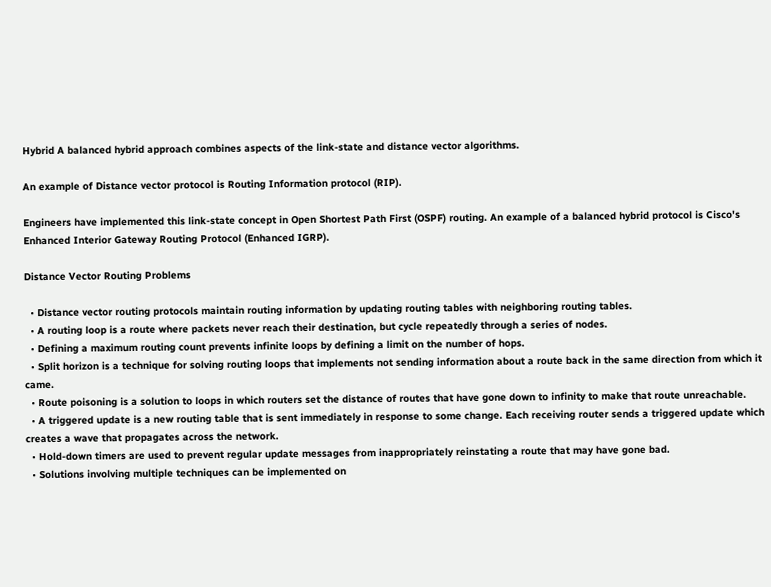Hybrid A balanced hybrid approach combines aspects of the link-state and distance vector algorithms.

An example of Distance vector protocol is Routing Information protocol (RIP).

Engineers have implemented this link-state concept in Open Shortest Path First (OSPF) routing. An example of a balanced hybrid protocol is Cisco's Enhanced Interior Gateway Routing Protocol (Enhanced IGRP).

Distance Vector Routing Problems

  • Distance vector routing protocols maintain routing information by updating routing tables with neighboring routing tables.
  • A routing loop is a route where packets never reach their destination, but cycle repeatedly through a series of nodes.
  • Defining a maximum routing count prevents infinite loops by defining a limit on the number of hops.
  • Split horizon is a technique for solving routing loops that implements not sending information about a route back in the same direction from which it came.
  • Route poisoning is a solution to loops in which routers set the distance of routes that have gone down to infinity to make that route unreachable.
  • A triggered update is a new routing table that is sent immediately in response to some change. Each receiving router sends a triggered update which creates a wave that propagates across the network.
  • Hold-down timers are used to prevent regular update messages from inappropriately reinstating a route that may have gone bad.
  • Solutions involving multiple techniques can be implemented on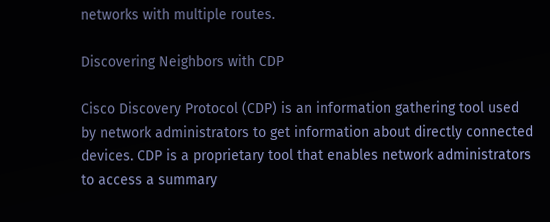networks with multiple routes.

Discovering Neighbors with CDP

Cisco Discovery Protocol (CDP) is an information gathering tool used by network administrators to get information about directly connected devices. CDP is a proprietary tool that enables network administrators to access a summary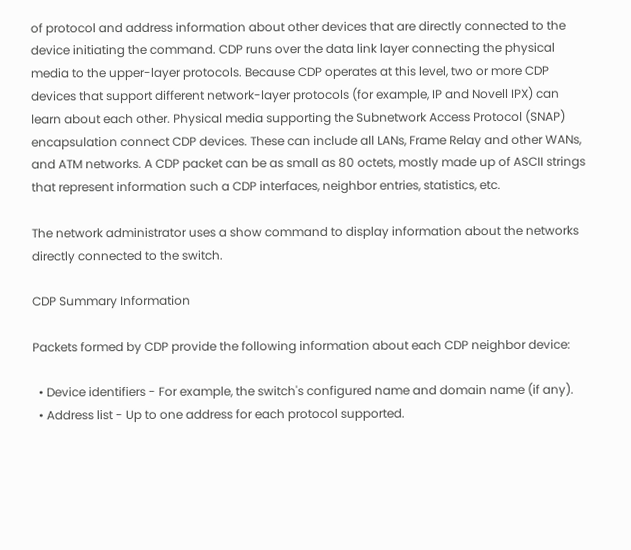of protocol and address information about other devices that are directly connected to the device initiating the command. CDP runs over the data link layer connecting the physical media to the upper-layer protocols. Because CDP operates at this level, two or more CDP devices that support different network-layer protocols (for example, IP and Novell IPX) can learn about each other. Physical media supporting the Subnetwork Access Protocol (SNAP) encapsulation connect CDP devices. These can include all LANs, Frame Relay and other WANs, and ATM networks. A CDP packet can be as small as 80 octets, mostly made up of ASCII strings that represent information such a CDP interfaces, neighbor entries, statistics, etc.

The network administrator uses a show command to display information about the networks directly connected to the switch.

CDP Summary Information

Packets formed by CDP provide the following information about each CDP neighbor device:

  • Device identifiers - For example, the switch's configured name and domain name (if any).
  • Address list - Up to one address for each protocol supported.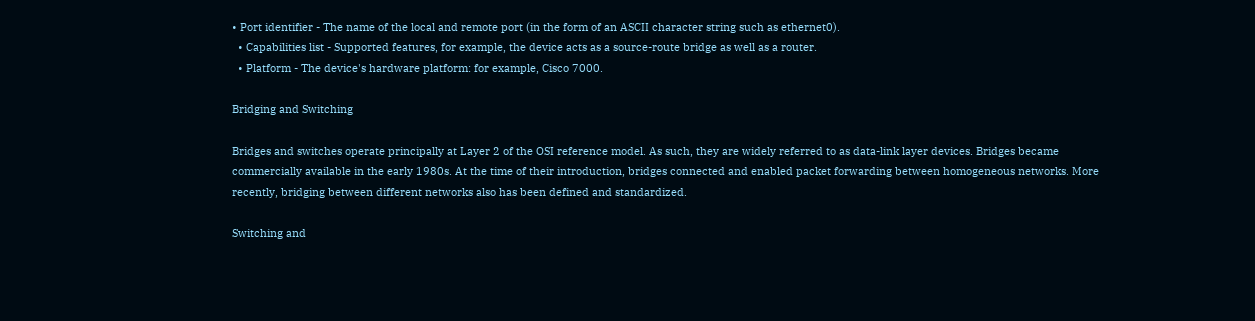• Port identifier - The name of the local and remote port (in the form of an ASCII character string such as ethernet0).
  • Capabilities list - Supported features, for example, the device acts as a source-route bridge as well as a router.
  • Platform - The device's hardware platform: for example, Cisco 7000.

Bridging and Switching

Bridges and switches operate principally at Layer 2 of the OSI reference model. As such, they are widely referred to as data-link layer devices. Bridges became commercially available in the early 1980s. At the time of their introduction, bridges connected and enabled packet forwarding between homogeneous networks. More recently, bridging between different networks also has been defined and standardized.

Switching and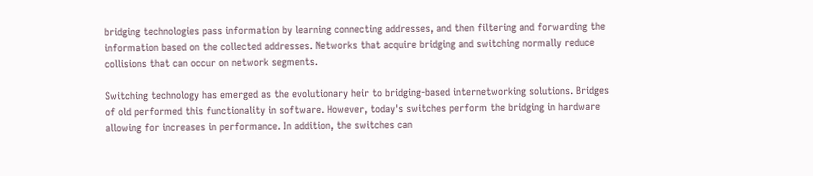bridging technologies pass information by learning connecting addresses, and then filtering and forwarding the information based on the collected addresses. Networks that acquire bridging and switching normally reduce collisions that can occur on network segments.

Switching technology has emerged as the evolutionary heir to bridging-based internetworking solutions. Bridges of old performed this functionality in software. However, today's switches perform the bridging in hardware allowing for increases in performance. In addition, the switches can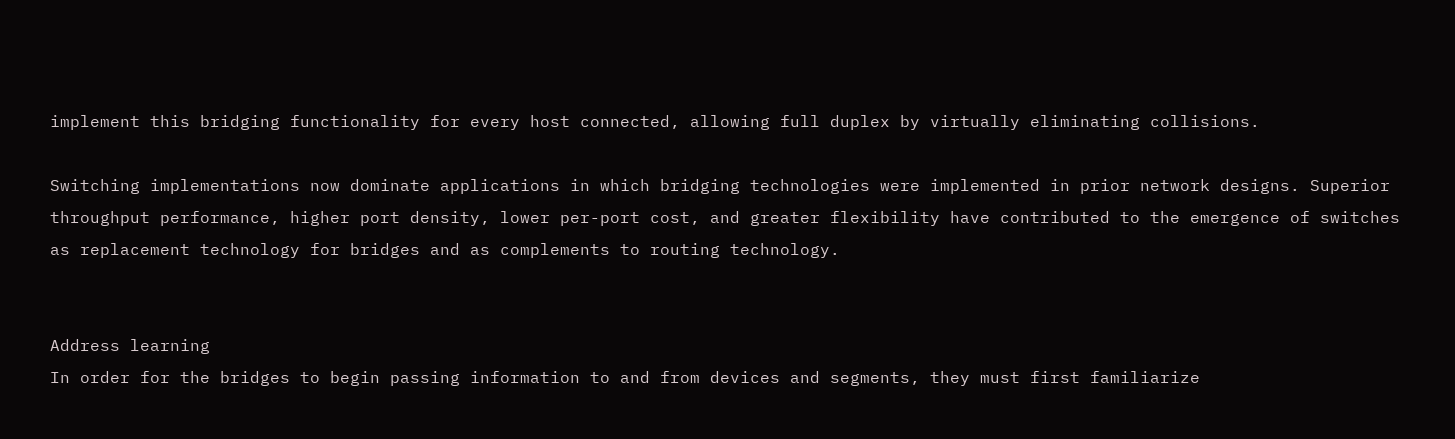implement this bridging functionality for every host connected, allowing full duplex by virtually eliminating collisions.

Switching implementations now dominate applications in which bridging technologies were implemented in prior network designs. Superior throughput performance, higher port density, lower per-port cost, and greater flexibility have contributed to the emergence of switches as replacement technology for bridges and as complements to routing technology.


Address learning
In order for the bridges to begin passing information to and from devices and segments, they must first familiarize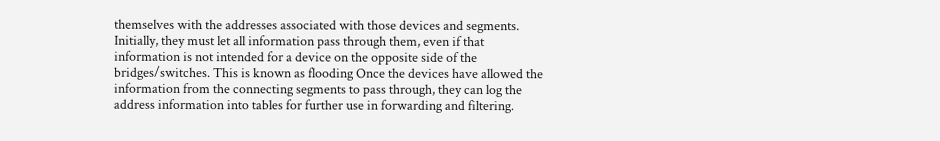themselves with the addresses associated with those devices and segments. Initially, they must let all information pass through them, even if that information is not intended for a device on the opposite side of the bridges/switches. This is known as flooding Once the devices have allowed the information from the connecting segments to pass through, they can log the address information into tables for further use in forwarding and filtering.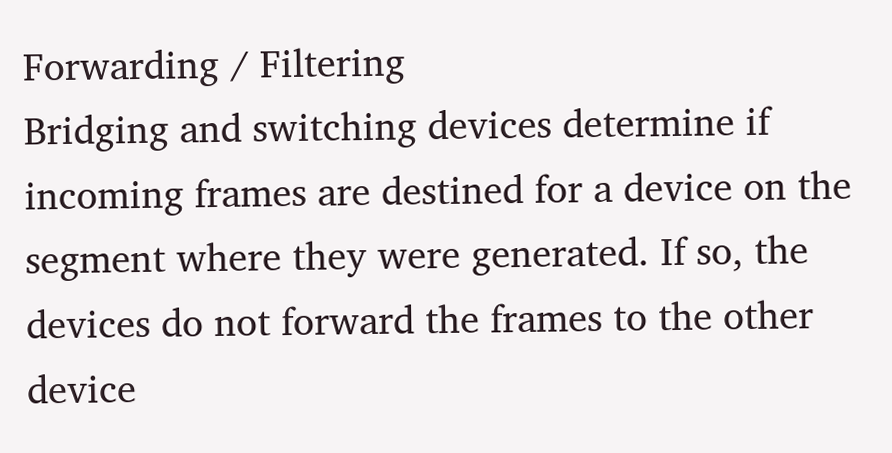Forwarding / Filtering
Bridging and switching devices determine if incoming frames are destined for a device on the segment where they were generated. If so, the devices do not forward the frames to the other device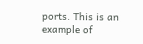ports. This is an example of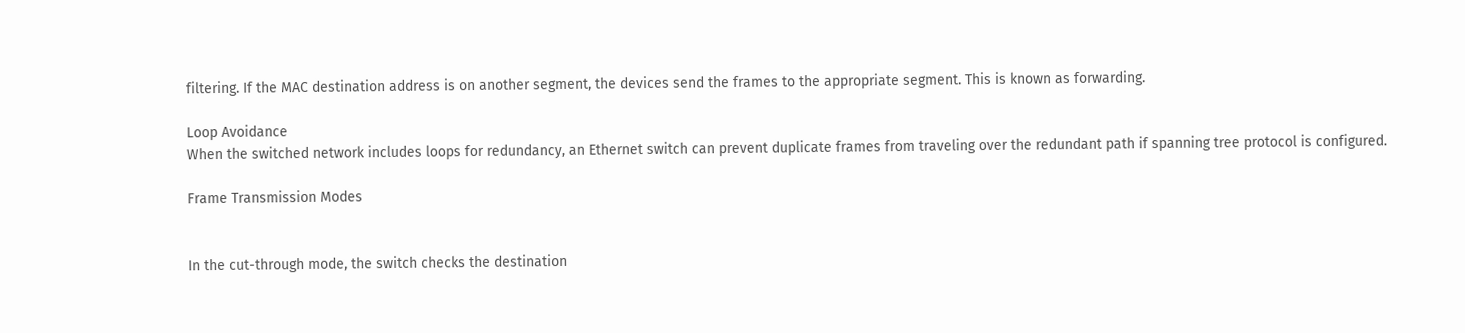filtering. If the MAC destination address is on another segment, the devices send the frames to the appropriate segment. This is known as forwarding.

Loop Avoidance
When the switched network includes loops for redundancy, an Ethernet switch can prevent duplicate frames from traveling over the redundant path if spanning tree protocol is configured.

Frame Transmission Modes


In the cut-through mode, the switch checks the destination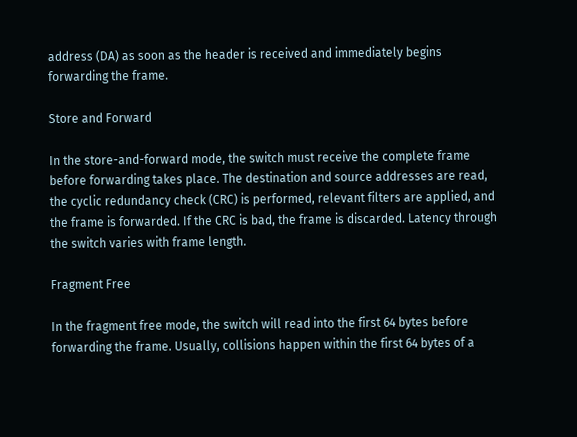address (DA) as soon as the header is received and immediately begins forwarding the frame.

Store and Forward

In the store-and-forward mode, the switch must receive the complete frame before forwarding takes place. The destination and source addresses are read, the cyclic redundancy check (CRC) is performed, relevant filters are applied, and the frame is forwarded. If the CRC is bad, the frame is discarded. Latency through the switch varies with frame length.

Fragment Free

In the fragment free mode, the switch will read into the first 64 bytes before forwarding the frame. Usually, collisions happen within the first 64 bytes of a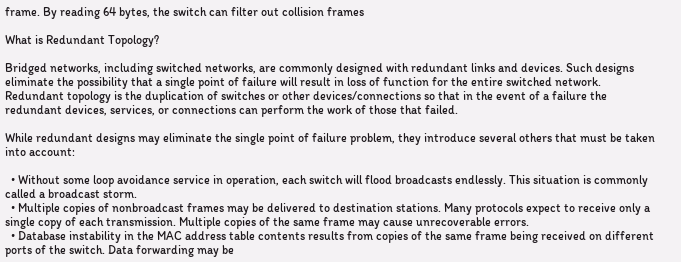frame. By reading 64 bytes, the switch can filter out collision frames

What is Redundant Topology?

Bridged networks, including switched networks, are commonly designed with redundant links and devices. Such designs eliminate the possibility that a single point of failure will result in loss of function for the entire switched network. Redundant topology is the duplication of switches or other devices/connections so that in the event of a failure the redundant devices, services, or connections can perform the work of those that failed.

While redundant designs may eliminate the single point of failure problem, they introduce several others that must be taken into account:

  • Without some loop avoidance service in operation, each switch will flood broadcasts endlessly. This situation is commonly called a broadcast storm.
  • Multiple copies of nonbroadcast frames may be delivered to destination stations. Many protocols expect to receive only a single copy of each transmission. Multiple copies of the same frame may cause unrecoverable errors.
  • Database instability in the MAC address table contents results from copies of the same frame being received on different ports of the switch. Data forwarding may be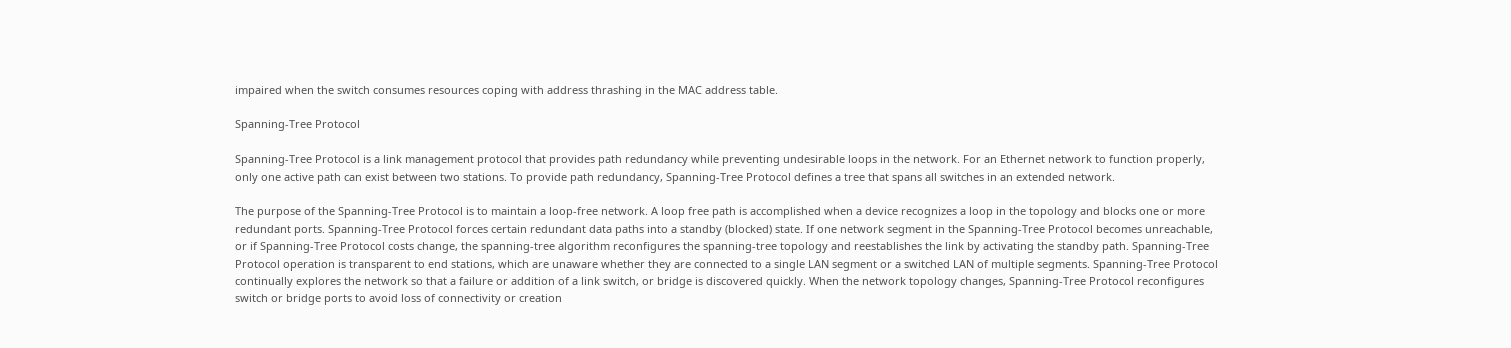impaired when the switch consumes resources coping with address thrashing in the MAC address table.

Spanning-Tree Protocol

Spanning-Tree Protocol is a link management protocol that provides path redundancy while preventing undesirable loops in the network. For an Ethernet network to function properly, only one active path can exist between two stations. To provide path redundancy, Spanning-Tree Protocol defines a tree that spans all switches in an extended network.

The purpose of the Spanning-Tree Protocol is to maintain a loop-free network. A loop free path is accomplished when a device recognizes a loop in the topology and blocks one or more redundant ports. Spanning-Tree Protocol forces certain redundant data paths into a standby (blocked) state. If one network segment in the Spanning-Tree Protocol becomes unreachable, or if Spanning-Tree Protocol costs change, the spanning-tree algorithm reconfigures the spanning-tree topology and reestablishes the link by activating the standby path. Spanning-Tree Protocol operation is transparent to end stations, which are unaware whether they are connected to a single LAN segment or a switched LAN of multiple segments. Spanning-Tree Protocol continually explores the network so that a failure or addition of a link switch, or bridge is discovered quickly. When the network topology changes, Spanning-Tree Protocol reconfigures switch or bridge ports to avoid loss of connectivity or creation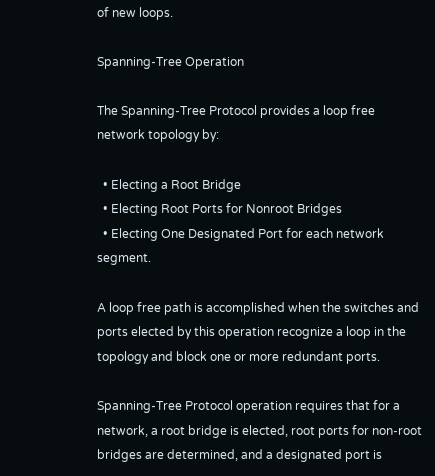of new loops.

Spanning-Tree Operation

The Spanning-Tree Protocol provides a loop free network topology by:

  • Electing a Root Bridge
  • Electing Root Ports for Nonroot Bridges
  • Electing One Designated Port for each network segment.

A loop free path is accomplished when the switches and ports elected by this operation recognize a loop in the topology and block one or more redundant ports.

Spanning-Tree Protocol operation requires that for a network, a root bridge is elected, root ports for non-root bridges are determined, and a designated port is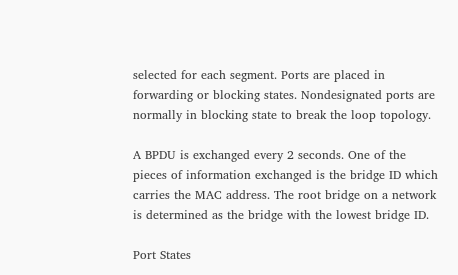selected for each segment. Ports are placed in forwarding or blocking states. Nondesignated ports are normally in blocking state to break the loop topology.

A BPDU is exchanged every 2 seconds. One of the pieces of information exchanged is the bridge ID which carries the MAC address. The root bridge on a network is determined as the bridge with the lowest bridge ID.

Port States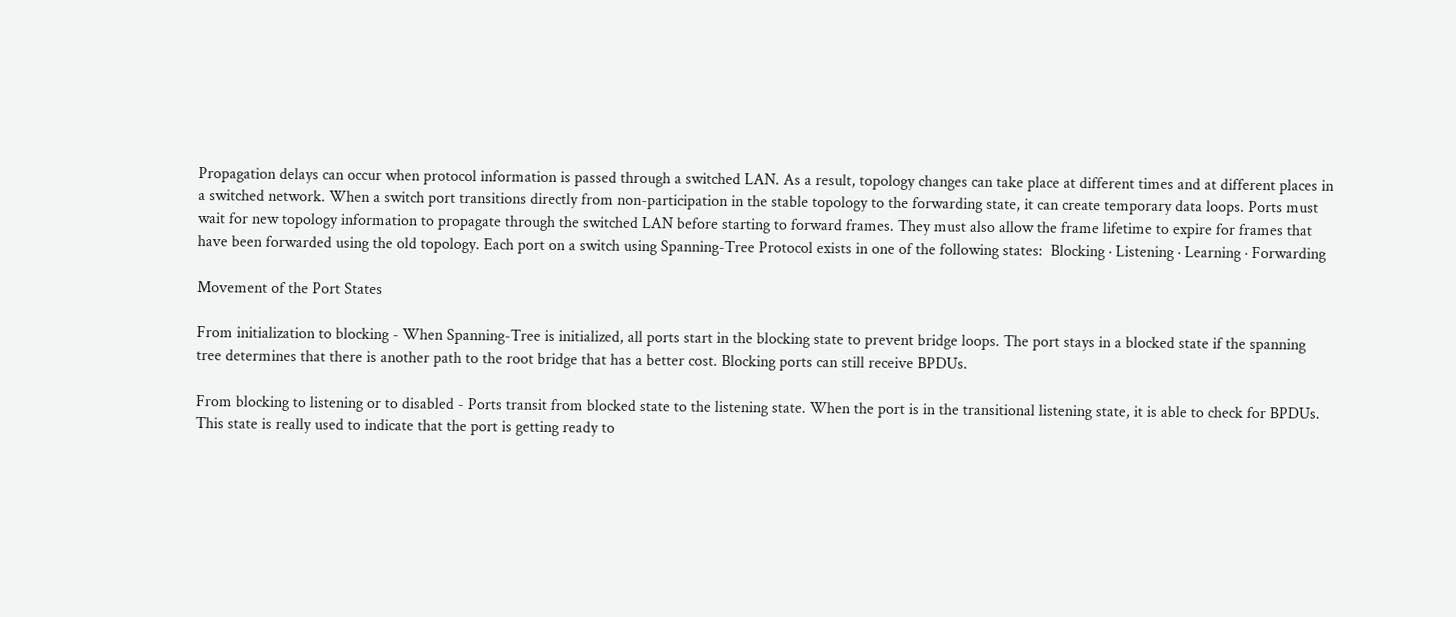Propagation delays can occur when protocol information is passed through a switched LAN. As a result, topology changes can take place at different times and at different places in a switched network. When a switch port transitions directly from non-participation in the stable topology to the forwarding state, it can create temporary data loops. Ports must wait for new topology information to propagate through the switched LAN before starting to forward frames. They must also allow the frame lifetime to expire for frames that have been forwarded using the old topology. Each port on a switch using Spanning-Tree Protocol exists in one of the following states:  Blocking · Listening · Learning · Forwarding

Movement of the Port States

From initialization to blocking - When Spanning-Tree is initialized, all ports start in the blocking state to prevent bridge loops. The port stays in a blocked state if the spanning tree determines that there is another path to the root bridge that has a better cost. Blocking ports can still receive BPDUs.

From blocking to listening or to disabled - Ports transit from blocked state to the listening state. When the port is in the transitional listening state, it is able to check for BPDUs. This state is really used to indicate that the port is getting ready to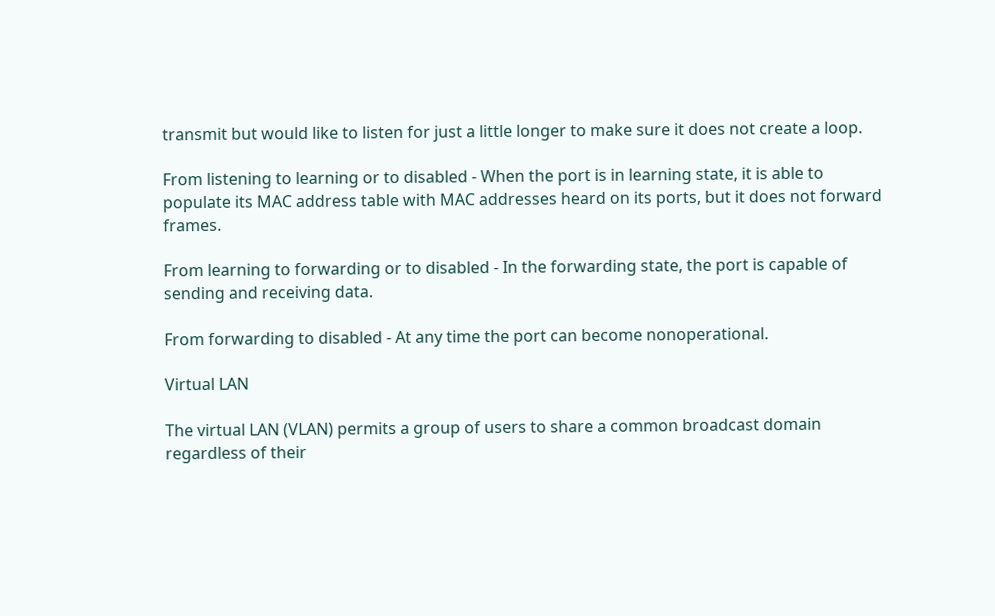transmit but would like to listen for just a little longer to make sure it does not create a loop.

From listening to learning or to disabled - When the port is in learning state, it is able to populate its MAC address table with MAC addresses heard on its ports, but it does not forward frames.

From learning to forwarding or to disabled - In the forwarding state, the port is capable of sending and receiving data.

From forwarding to disabled - At any time the port can become nonoperational.

Virtual LAN

The virtual LAN (VLAN) permits a group of users to share a common broadcast domain regardless of their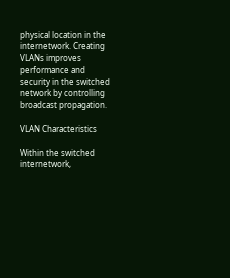physical location in the internetwork. Creating VLANs improves performance and security in the switched network by controlling broadcast propagation.

VLAN Characteristics

Within the switched internetwork,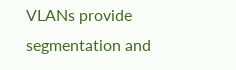VLANs provide segmentation and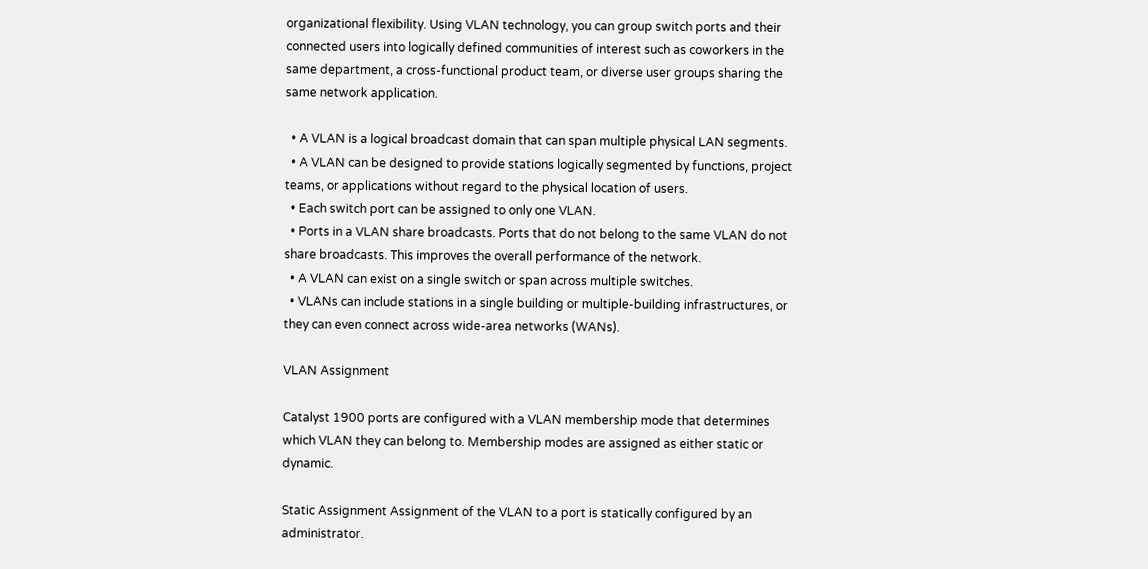organizational flexibility. Using VLAN technology, you can group switch ports and their connected users into logically defined communities of interest such as coworkers in the same department, a cross-functional product team, or diverse user groups sharing the same network application.

  • A VLAN is a logical broadcast domain that can span multiple physical LAN segments.
  • A VLAN can be designed to provide stations logically segmented by functions, project teams, or applications without regard to the physical location of users.
  • Each switch port can be assigned to only one VLAN.
  • Ports in a VLAN share broadcasts. Ports that do not belong to the same VLAN do not share broadcasts. This improves the overall performance of the network.
  • A VLAN can exist on a single switch or span across multiple switches.
  • VLANs can include stations in a single building or multiple-building infrastructures, or they can even connect across wide-area networks (WANs).

VLAN Assignment

Catalyst 1900 ports are configured with a VLAN membership mode that determines which VLAN they can belong to. Membership modes are assigned as either static or dynamic.

Static Assignment Assignment of the VLAN to a port is statically configured by an administrator.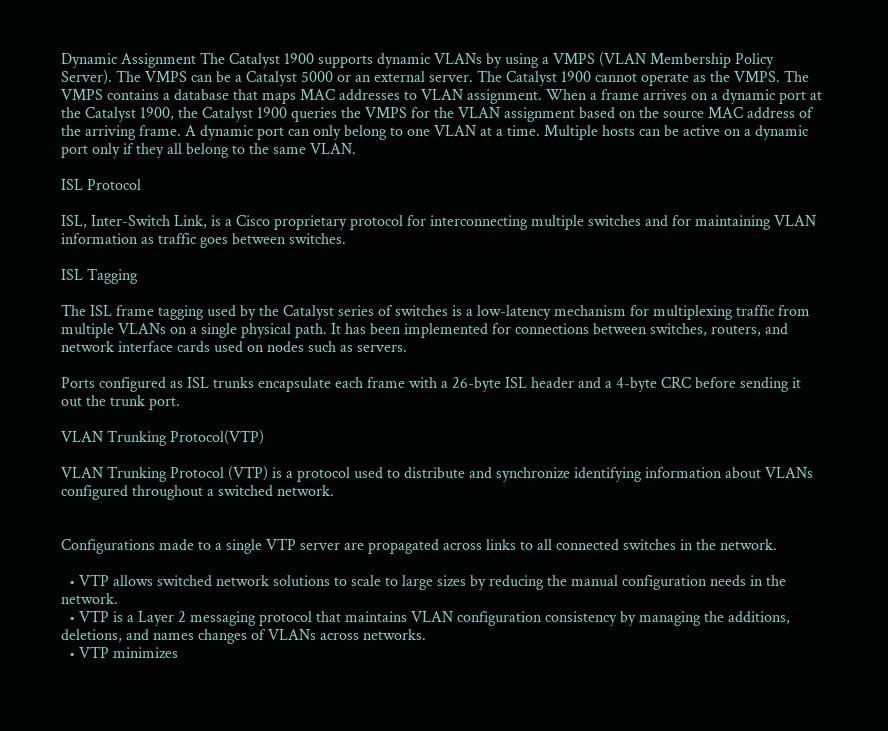Dynamic Assignment The Catalyst 1900 supports dynamic VLANs by using a VMPS (VLAN Membership Policy Server). The VMPS can be a Catalyst 5000 or an external server. The Catalyst 1900 cannot operate as the VMPS. The VMPS contains a database that maps MAC addresses to VLAN assignment. When a frame arrives on a dynamic port at the Catalyst 1900, the Catalyst 1900 queries the VMPS for the VLAN assignment based on the source MAC address of the arriving frame. A dynamic port can only belong to one VLAN at a time. Multiple hosts can be active on a dynamic port only if they all belong to the same VLAN.

ISL Protocol

ISL, Inter-Switch Link, is a Cisco proprietary protocol for interconnecting multiple switches and for maintaining VLAN information as traffic goes between switches.

ISL Tagging

The ISL frame tagging used by the Catalyst series of switches is a low-latency mechanism for multiplexing traffic from multiple VLANs on a single physical path. It has been implemented for connections between switches, routers, and network interface cards used on nodes such as servers.

Ports configured as ISL trunks encapsulate each frame with a 26-byte ISL header and a 4-byte CRC before sending it out the trunk port.

VLAN Trunking Protocol(VTP)

VLAN Trunking Protocol (VTP) is a protocol used to distribute and synchronize identifying information about VLANs configured throughout a switched network.


Configurations made to a single VTP server are propagated across links to all connected switches in the network.

  • VTP allows switched network solutions to scale to large sizes by reducing the manual configuration needs in the network.
  • VTP is a Layer 2 messaging protocol that maintains VLAN configuration consistency by managing the additions, deletions, and names changes of VLANs across networks.
  • VTP minimizes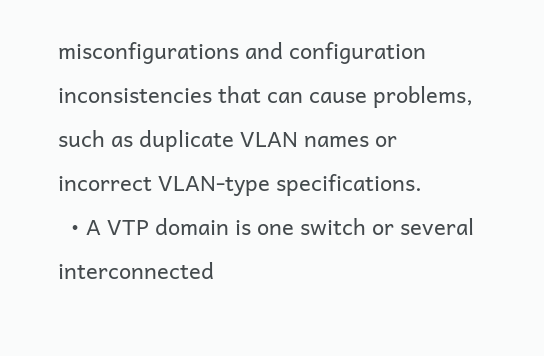misconfigurations and configuration inconsistencies that can cause problems, such as duplicate VLAN names or incorrect VLAN-type specifications.
  • A VTP domain is one switch or several interconnected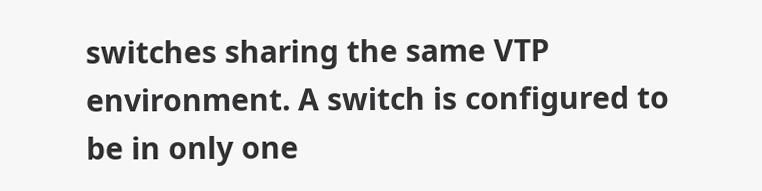switches sharing the same VTP environment. A switch is configured to be in only one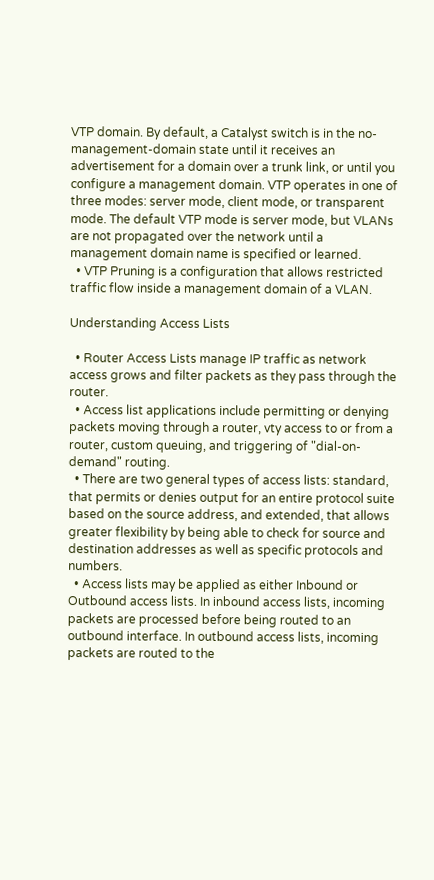VTP domain. By default, a Catalyst switch is in the no-management-domain state until it receives an advertisement for a domain over a trunk link, or until you configure a management domain. VTP operates in one of three modes: server mode, client mode, or transparent mode. The default VTP mode is server mode, but VLANs are not propagated over the network until a management domain name is specified or learned.
  • VTP Pruning is a configuration that allows restricted traffic flow inside a management domain of a VLAN.

Understanding Access Lists

  • Router Access Lists manage IP traffic as network access grows and filter packets as they pass through the router.
  • Access list applications include permitting or denying packets moving through a router, vty access to or from a router, custom queuing, and triggering of "dial-on-demand" routing.
  • There are two general types of access lists: standard, that permits or denies output for an entire protocol suite based on the source address, and extended, that allows greater flexibility by being able to check for source and destination addresses as well as specific protocols and numbers.
  • Access lists may be applied as either Inbound or Outbound access lists. In inbound access lists, incoming packets are processed before being routed to an outbound interface. In outbound access lists, incoming packets are routed to the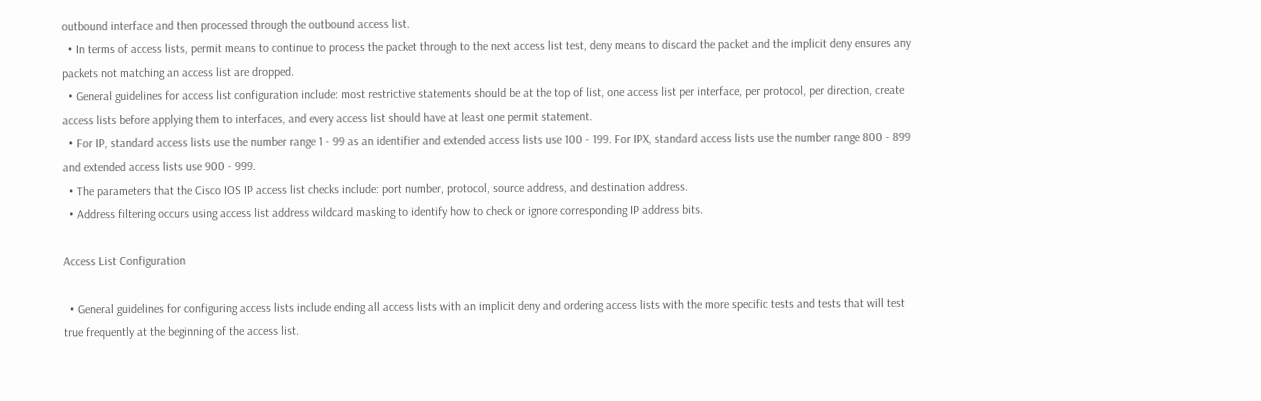outbound interface and then processed through the outbound access list.
  • In terms of access lists, permit means to continue to process the packet through to the next access list test, deny means to discard the packet and the implicit deny ensures any packets not matching an access list are dropped.
  • General guidelines for access list configuration include: most restrictive statements should be at the top of list, one access list per interface, per protocol, per direction, create access lists before applying them to interfaces, and every access list should have at least one permit statement.
  • For IP, standard access lists use the number range 1 - 99 as an identifier and extended access lists use 100 - 199. For IPX, standard access lists use the number range 800 - 899 and extended access lists use 900 - 999.
  • The parameters that the Cisco IOS IP access list checks include: port number, protocol, source address, and destination address.
  • Address filtering occurs using access list address wildcard masking to identify how to check or ignore corresponding IP address bits.

Access List Configuration

  • General guidelines for configuring access lists include ending all access lists with an implicit deny and ordering access lists with the more specific tests and tests that will test true frequently at the beginning of the access list.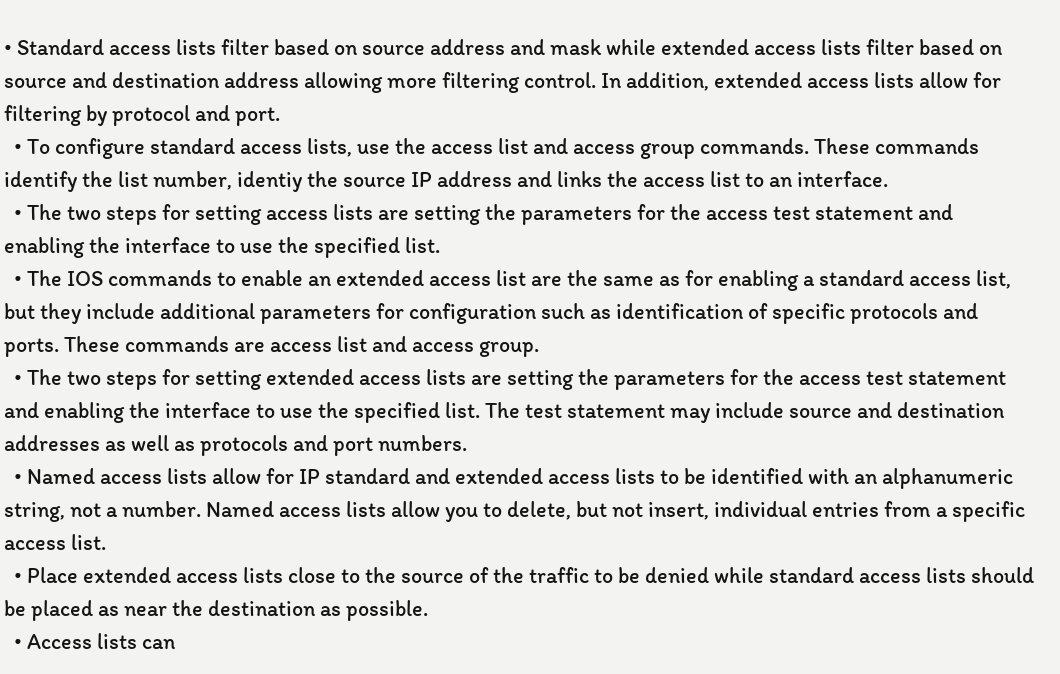• Standard access lists filter based on source address and mask while extended access lists filter based on source and destination address allowing more filtering control. In addition, extended access lists allow for filtering by protocol and port.
  • To configure standard access lists, use the access list and access group commands. These commands identify the list number, identiy the source IP address and links the access list to an interface.
  • The two steps for setting access lists are setting the parameters for the access test statement and enabling the interface to use the specified list.
  • The IOS commands to enable an extended access list are the same as for enabling a standard access list, but they include additional parameters for configuration such as identification of specific protocols and ports. These commands are access list and access group.
  • The two steps for setting extended access lists are setting the parameters for the access test statement and enabling the interface to use the specified list. The test statement may include source and destination addresses as well as protocols and port numbers.
  • Named access lists allow for IP standard and extended access lists to be identified with an alphanumeric string, not a number. Named access lists allow you to delete, but not insert, individual entries from a specific access list.
  • Place extended access lists close to the source of the traffic to be denied while standard access lists should be placed as near the destination as possible.
  • Access lists can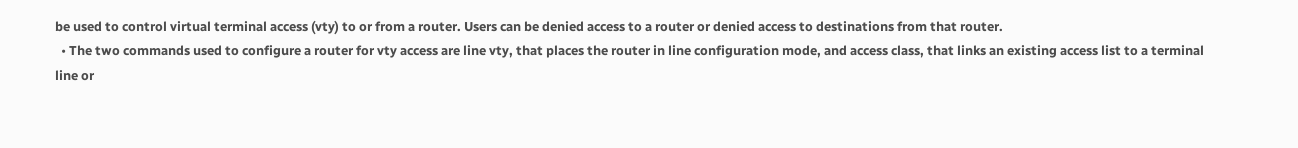be used to control virtual terminal access (vty) to or from a router. Users can be denied access to a router or denied access to destinations from that router.
  • The two commands used to configure a router for vty access are line vty, that places the router in line configuration mode, and access class, that links an existing access list to a terminal line or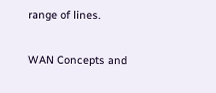range of lines.

WAN Concepts and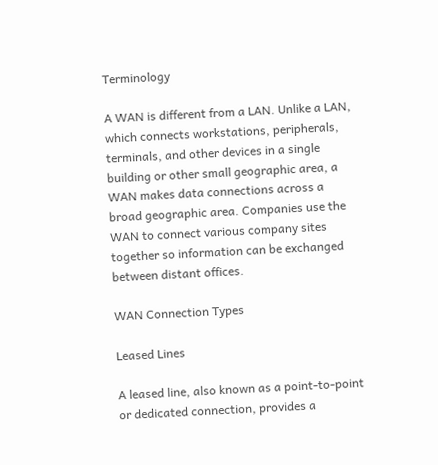Terminology

A WAN is different from a LAN. Unlike a LAN, which connects workstations, peripherals, terminals, and other devices in a single building or other small geographic area, a WAN makes data connections across a broad geographic area. Companies use the WAN to connect various company sites together so information can be exchanged between distant offices.

WAN Connection Types

Leased Lines

A leased line, also known as a point-to-point or dedicated connection, provides a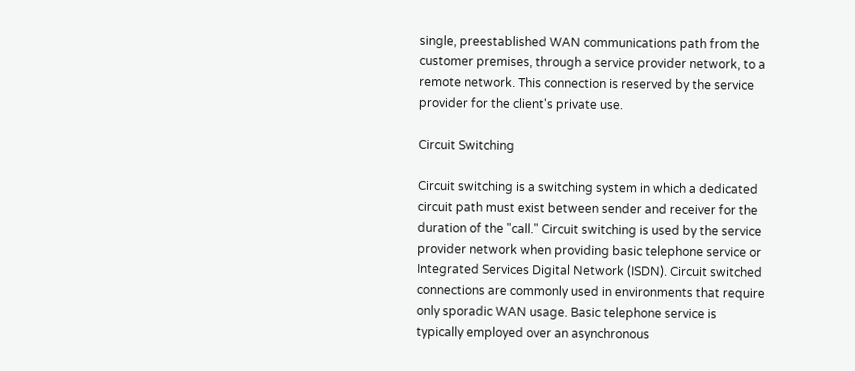single, preestablished WAN communications path from the customer premises, through a service provider network, to a remote network. This connection is reserved by the service provider for the client's private use.

Circuit Switching

Circuit switching is a switching system in which a dedicated circuit path must exist between sender and receiver for the duration of the "call." Circuit switching is used by the service provider network when providing basic telephone service or Integrated Services Digital Network (ISDN). Circuit switched connections are commonly used in environments that require only sporadic WAN usage. Basic telephone service is typically employed over an asynchronous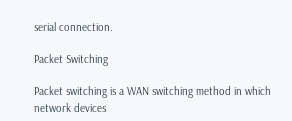serial connection.

Packet Switching

Packet switching is a WAN switching method in which network devices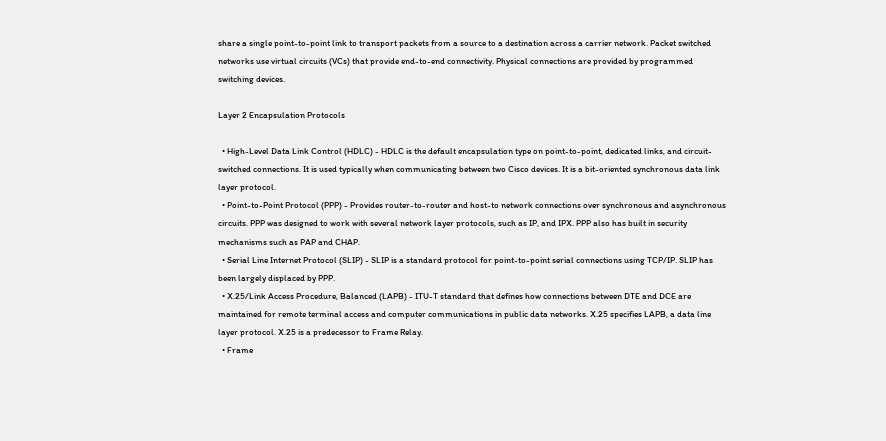share a single point-to-point link to transport packets from a source to a destination across a carrier network. Packet switched networks use virtual circuits (VCs) that provide end-to-end connectivity. Physical connections are provided by programmed switching devices.

Layer 2 Encapsulation Protocols

  • High-Level Data Link Control (HDLC) - HDLC is the default encapsulation type on point-to-point, dedicated links, and circuit-switched connections. It is used typically when communicating between two Cisco devices. It is a bit-oriented synchronous data link layer protocol.
  • Point-to-Point Protocol (PPP) - Provides router-to-router and host-to network connections over synchronous and asynchronous circuits. PPP was designed to work with several network layer protocols, such as IP, and IPX. PPP also has built in security mechanisms such as PAP and CHAP.
  • Serial Line Internet Protocol (SLIP) - SLIP is a standard protocol for point-to-point serial connections using TCP/IP. SLIP has been largely displaced by PPP.
  • X.25/Link Access Procedure, Balanced (LAPB) - ITU-T standard that defines how connections between DTE and DCE are maintained for remote terminal access and computer communications in public data networks. X.25 specifies LAPB, a data line layer protocol. X.25 is a predecessor to Frame Relay.
  • Frame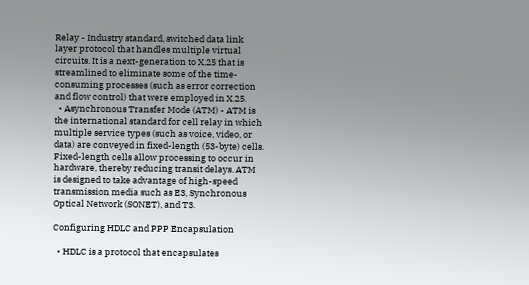Relay - Industry standard, switched data link layer protocol that handles multiple virtual circuits. It is a next-generation to X.25 that is streamlined to eliminate some of the time-consuming processes (such as error correction and flow control) that were employed in X.25.
  • Asynchronous Transfer Mode (ATM) - ATM is the international standard for cell relay in which multiple service types (such as voice, video, or data) are conveyed in fixed-length (53-byte) cells. Fixed-length cells allow processing to occur in hardware, thereby reducing transit delays. ATM is designed to take advantage of high-speed transmission media such as E3, Synchronous Optical Network (SONET), and T3.

Configuring HDLC and PPP Encapsulation

  • HDLC is a protocol that encapsulates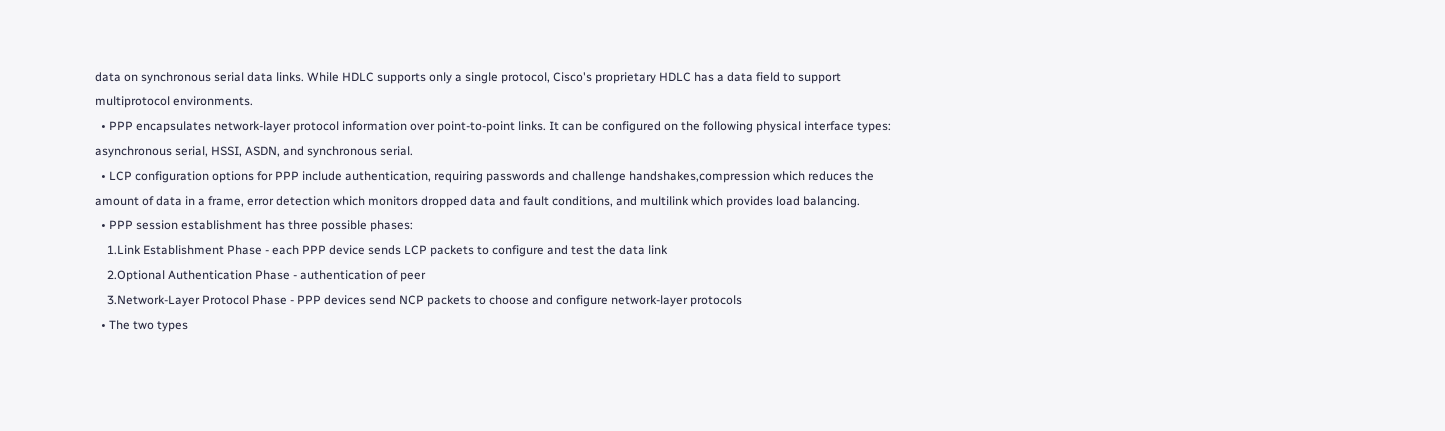data on synchronous serial data links. While HDLC supports only a single protocol, Cisco's proprietary HDLC has a data field to support multiprotocol environments.
  • PPP encapsulates network-layer protocol information over point-to-point links. It can be configured on the following physical interface types: asynchronous serial, HSSI, ASDN, and synchronous serial.
  • LCP configuration options for PPP include authentication, requiring passwords and challenge handshakes,compression which reduces the amount of data in a frame, error detection which monitors dropped data and fault conditions, and multilink which provides load balancing.
  • PPP session establishment has three possible phases:
    1.Link Establishment Phase - each PPP device sends LCP packets to configure and test the data link
    2.Optional Authentication Phase - authentication of peer
    3.Network-Layer Protocol Phase - PPP devices send NCP packets to choose and configure network-layer protocols
  • The two types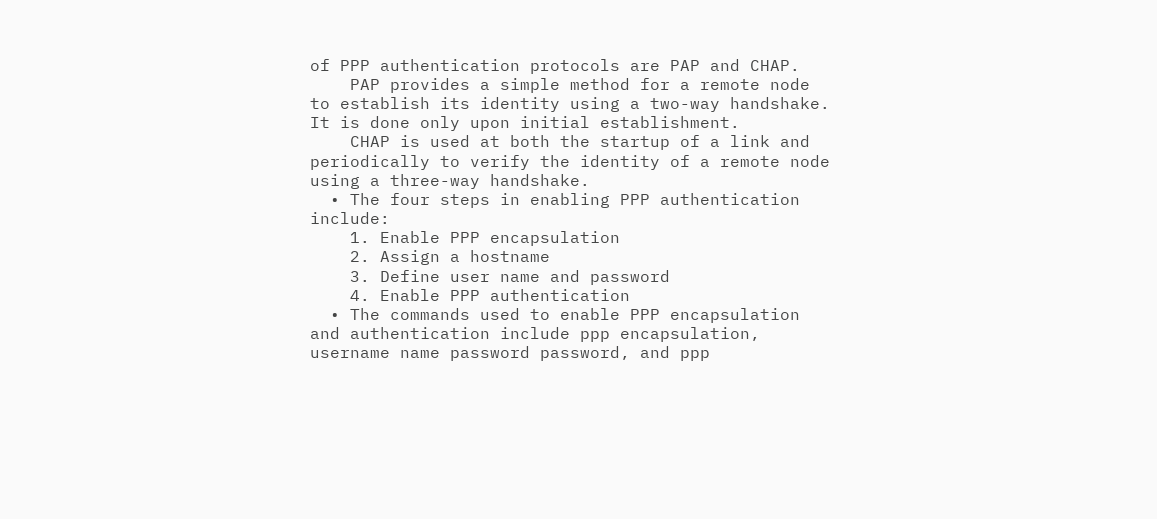of PPP authentication protocols are PAP and CHAP.
    PAP provides a simple method for a remote node to establish its identity using a two-way handshake. It is done only upon initial establishment.
    CHAP is used at both the startup of a link and periodically to verify the identity of a remote node using a three-way handshake.
  • The four steps in enabling PPP authentication include:
    1. Enable PPP encapsulation
    2. Assign a hostname
    3. Define user name and password
    4. Enable PPP authentication
  • The commands used to enable PPP encapsulation and authentication include ppp encapsulation, username name password password, and ppp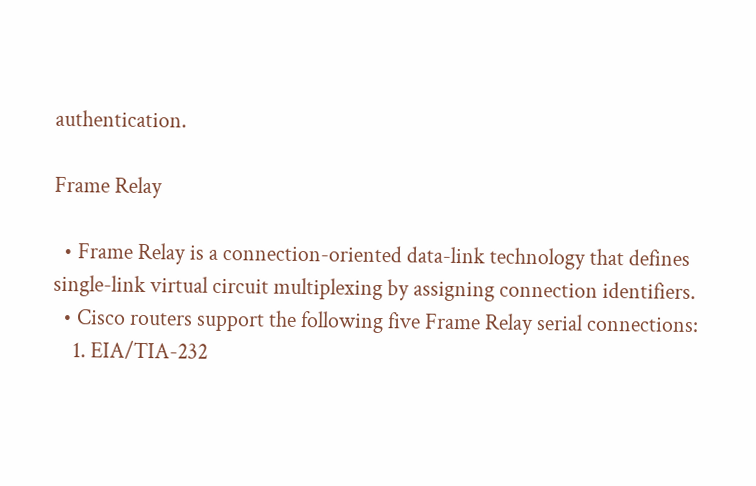authentication.

Frame Relay

  • Frame Relay is a connection-oriented data-link technology that defines single-link virtual circuit multiplexing by assigning connection identifiers.
  • Cisco routers support the following five Frame Relay serial connections:
    1. EIA/TIA-232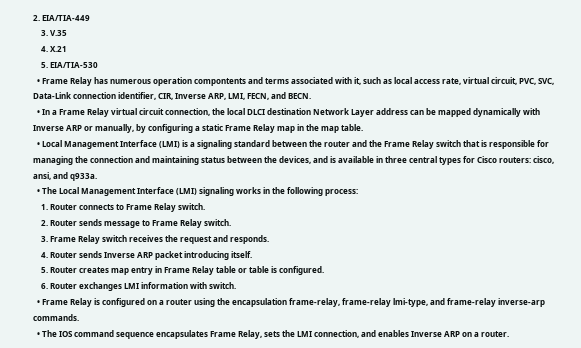2. EIA/TIA-449
    3. V.35
    4. X.21
    5. EIA/TIA-530
  • Frame Relay has numerous operation compontents and terms associated with it, such as local access rate, virtual circuit, PVC, SVC, Data-Link connection identifier, CIR, Inverse ARP, LMI, FECN, and BECN.
  • In a Frame Relay virtual circuit connection, the local DLCI destination Network Layer address can be mapped dynamically with Inverse ARP or manually, by configuring a static Frame Relay map in the map table.
  • Local Management Interface (LMI) is a signaling standard between the router and the Frame Relay switch that is responsible for managing the connection and maintaining status between the devices, and is available in three central types for Cisco routers: cisco, ansi, and q933a.
  • The Local Management Interface (LMI) signaling works in the following process:
    1. Router connects to Frame Relay switch.
    2. Router sends message to Frame Relay switch.
    3. Frame Relay switch receives the request and responds.
    4. Router sends Inverse ARP packet introducing itself.
    5. Router creates map entry in Frame Relay table or table is configured.
    6. Router exchanges LMI information with switch.
  • Frame Relay is configured on a router using the encapsulation frame-relay, frame-relay lmi-type, and frame-relay inverse-arp commands.
  • The IOS command sequence encapsulates Frame Relay, sets the LMI connection, and enables Inverse ARP on a router.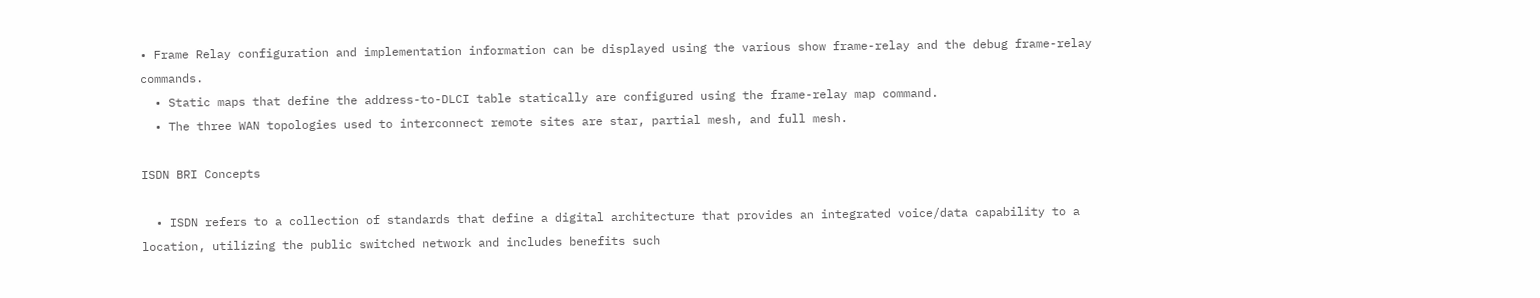• Frame Relay configuration and implementation information can be displayed using the various show frame-relay and the debug frame-relay commands.
  • Static maps that define the address-to-DLCI table statically are configured using the frame-relay map command.
  • The three WAN topologies used to interconnect remote sites are star, partial mesh, and full mesh.

ISDN BRI Concepts

  • ISDN refers to a collection of standards that define a digital architecture that provides an integrated voice/data capability to a location, utilizing the public switched network and includes benefits such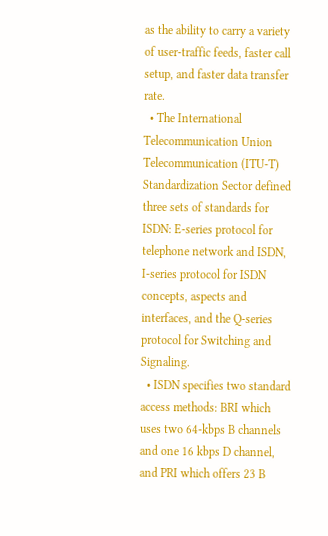as the ability to carry a variety of user-traffic feeds, faster call setup, and faster data transfer rate.
  • The International Telecommunication Union Telecommunication (ITU-T) Standardization Sector defined three sets of standards for ISDN: E-series protocol for telephone network and ISDN, I-series protocol for ISDN concepts, aspects and interfaces, and the Q-series protocol for Switching and Signaling.
  • ISDN specifies two standard access methods: BRI which uses two 64-kbps B channels and one 16 kbps D channel, and PRI which offers 23 B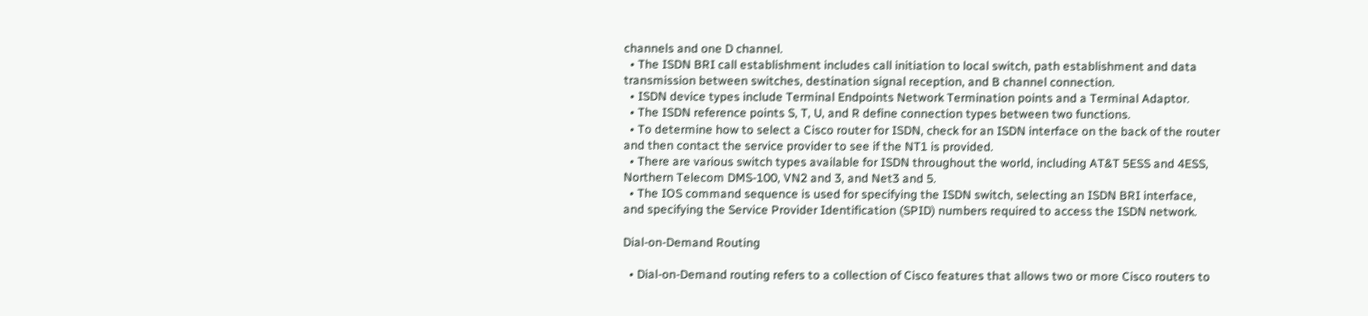channels and one D channel.
  • The ISDN BRI call establishment includes call initiation to local switch, path establishment and data transmission between switches, destination signal reception, and B channel connection.
  • ISDN device types include Terminal Endpoints Network Termination points and a Terminal Adaptor.
  • The ISDN reference points S, T, U, and R define connection types between two functions.
  • To determine how to select a Cisco router for ISDN, check for an ISDN interface on the back of the router and then contact the service provider to see if the NT1 is provided.
  • There are various switch types available for ISDN throughout the world, including AT&T 5ESS and 4ESS, Northern Telecom DMS-100, VN2 and 3, and Net3 and 5.
  • The IOS command sequence is used for specifying the ISDN switch, selecting an ISDN BRI interface, and specifying the Service Provider Identification (SPID) numbers required to access the ISDN network.

Dial-on-Demand Routing

  • Dial-on-Demand routing refers to a collection of Cisco features that allows two or more Cisco routers to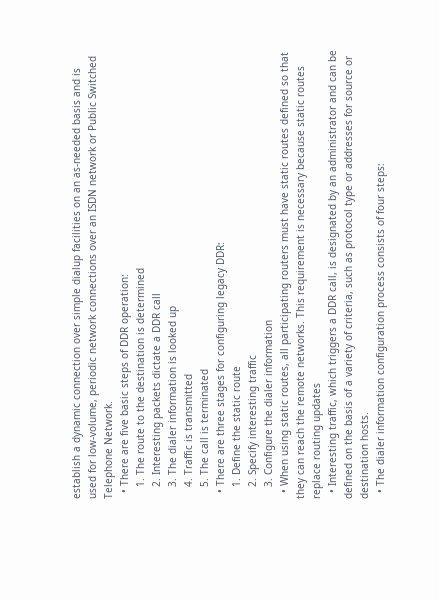establish a dynamic connection over simple dialup facilities on an as-needed basis and is used for low-volume, periodic network connections over an ISDN network or Public Switched Telephone Network.
  • There are five basic steps of DDR operation:
    1. The route to the destination is determined
    2. Interesting packets dictate a DDR call
    3. The dialer information is looked up
    4. Traffic is transmitted
    5. The call is terminated
  • There are three stages for configuring legacy DDR:
    1. Define the static route
    2. Specify interesting traffic
    3. Configure the dialer information
  • When using static routes, all participating routers must have static routes defined so that they can reach the remote networks. This requirement is necessary because static routes replace routing updates
  • Interesting traffic, which triggers a DDR call, is designated by an administrator and can be defined on the basis of a variety of criteria, such as protocol type or addresses for source or destination hosts.
  • The dialer information configuration process consists of four steps: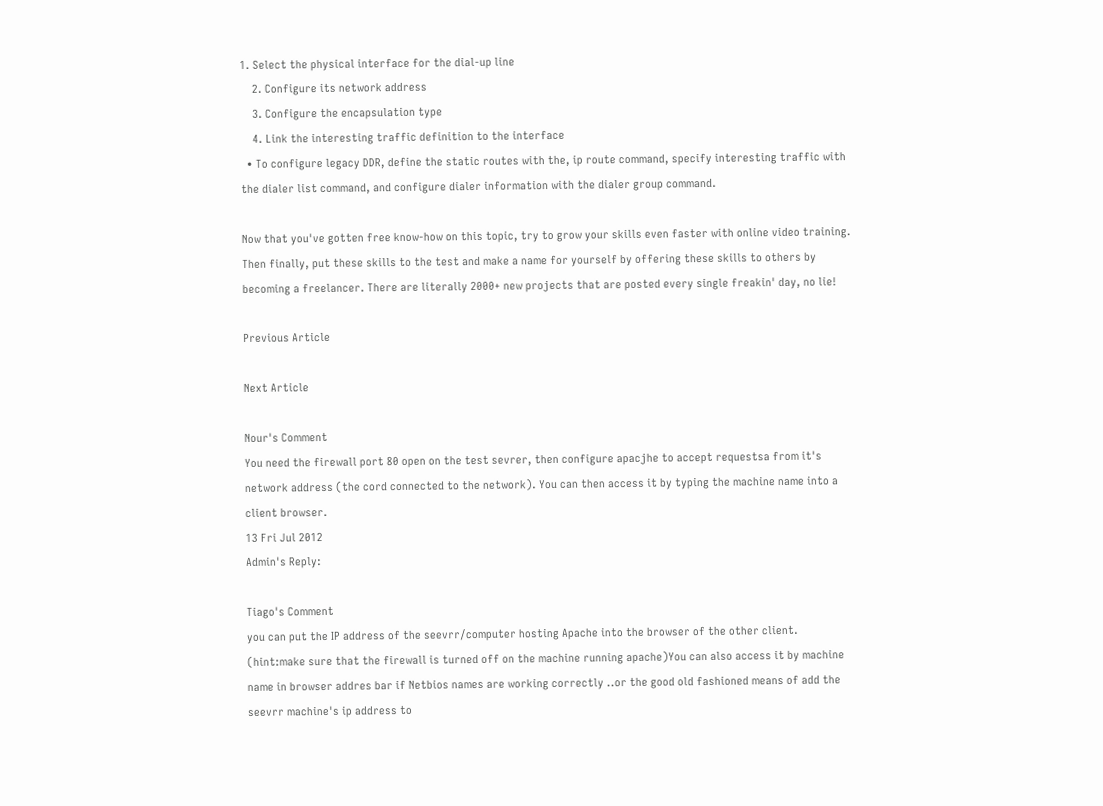1. Select the physical interface for the dial-up line
    2. Configure its network address
    3. Configure the encapsulation type
    4. Link the interesting traffic definition to the interface
  • To configure legacy DDR, define the static routes with the, ip route command, specify interesting traffic with the dialer list command, and configure dialer information with the dialer group command.

Now that you've gotten free know-how on this topic, try to grow your skills even faster with online video training. Then finally, put these skills to the test and make a name for yourself by offering these skills to others by becoming a freelancer. There are literally 2000+ new projects that are posted every single freakin' day, no lie!

Previous Article

Next Article

Nour's Comment
You need the firewall port 80 open on the test sevrer, then configure apacjhe to accept requestsa from it's network address (the cord connected to the network). You can then access it by typing the machine name into a client browser.
13 Fri Jul 2012
Admin's Reply:

Tiago's Comment
you can put the IP address of the seevrr/computer hosting Apache into the browser of the other client. (hint:make sure that the firewall is turned off on the machine running apache)You can also access it by machine name in browser addres bar if Netbios names are working correctly ..or the good old fashioned means of add the seevrr machine's ip address to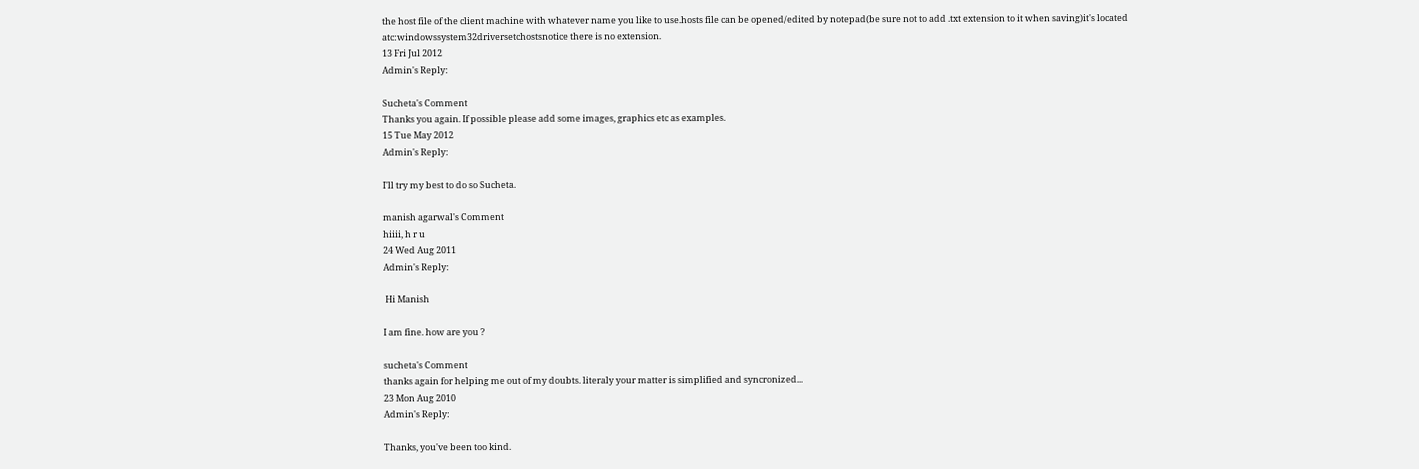the host file of the client machine with whatever name you like to use.hosts file can be opened/edited by notepad(be sure not to add .txt extension to it when saving)it's located atc:windowssystem32driversetchostsnotice there is no extension.
13 Fri Jul 2012
Admin's Reply:

Sucheta's Comment
Thanks you again. If possible please add some images, graphics etc as examples.
15 Tue May 2012
Admin's Reply:

I'll try my best to do so Sucheta.

manish agarwal's Comment
hiiii, h r u
24 Wed Aug 2011
Admin's Reply:

 Hi Manish

I am fine. how are you ?

sucheta's Comment
thanks again for helping me out of my doubts. literaly your matter is simplified and syncronized...
23 Mon Aug 2010
Admin's Reply:

Thanks, you've been too kind.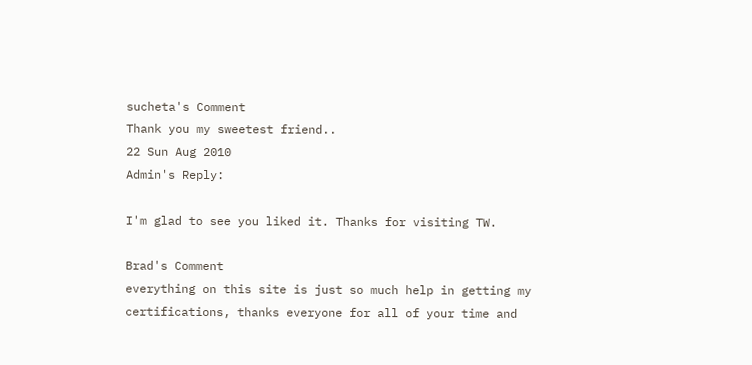sucheta's Comment
Thank you my sweetest friend..
22 Sun Aug 2010
Admin's Reply:

I'm glad to see you liked it. Thanks for visiting TW.

Brad's Comment
everything on this site is just so much help in getting my certifications, thanks everyone for all of your time and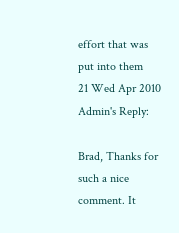effort that was put into them
21 Wed Apr 2010
Admin's Reply:

Brad, Thanks for such a nice comment. It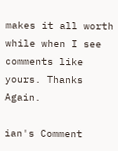makes it all worth while when I see comments like yours. Thanks Again.

ian's Comment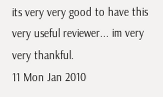its very very good to have this very useful reviewer... im very very thankful.
11 Mon Jan 2010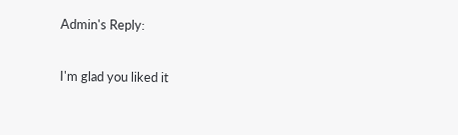Admin's Reply:

I'm glad you liked it